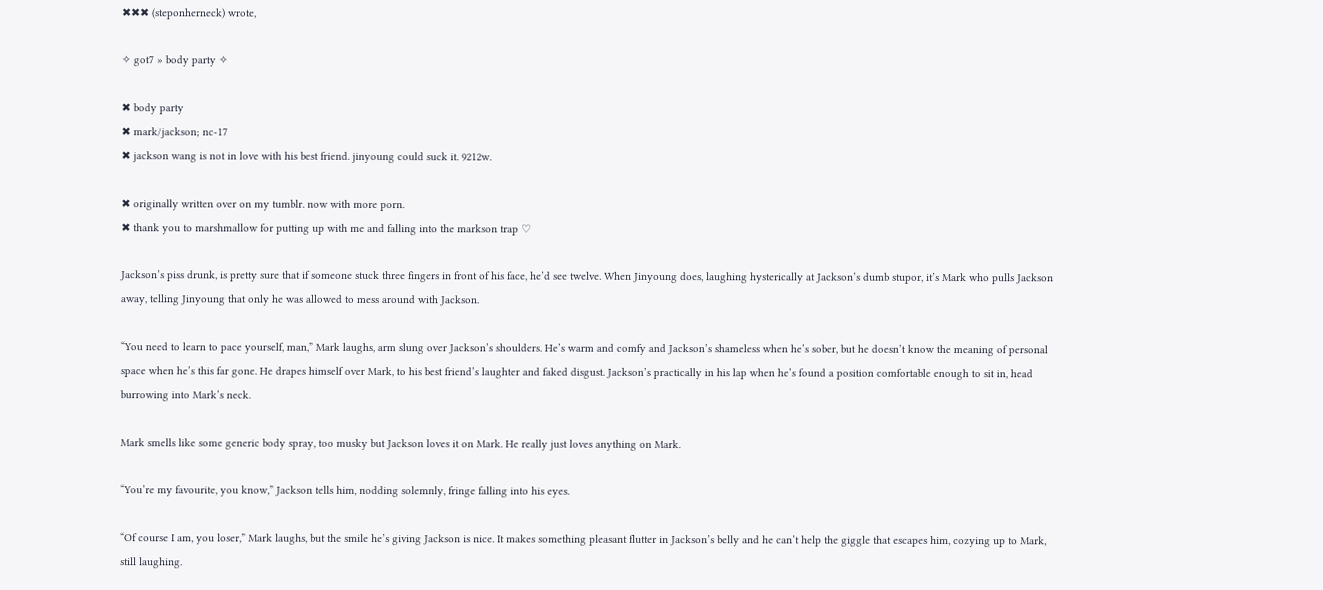✖✖✖ (steponherneck) wrote,

✧ got7 » body party ✧

✖ body party
✖ mark/jackson; nc-17
✖ jackson wang is not in love with his best friend. jinyoung could suck it. 9212w.

✖ originally written over on my tumblr. now with more porn.
✖ thank you to marshmallow for putting up with me and falling into the markson trap ♡

Jackson’s piss drunk, is pretty sure that if someone stuck three fingers in front of his face, he’d see twelve. When Jinyoung does, laughing hysterically at Jackson’s dumb stupor, it’s Mark who pulls Jackson away, telling Jinyoung that only he was allowed to mess around with Jackson.

“You need to learn to pace yourself, man,” Mark laughs, arm slung over Jackson’s shoulders. He’s warm and comfy and Jackson’s shameless when he’s sober, but he doesn’t know the meaning of personal space when he’s this far gone. He drapes himself over Mark, to his best friend’s laughter and faked disgust. Jackson’s practically in his lap when he’s found a position comfortable enough to sit in, head burrowing into Mark’s neck.

Mark smells like some generic body spray, too musky but Jackson loves it on Mark. He really just loves anything on Mark.

“You’re my favourite, you know,” Jackson tells him, nodding solemnly, fringe falling into his eyes.

“Of course I am, you loser,” Mark laughs, but the smile he’s giving Jackson is nice. It makes something pleasant flutter in Jackson’s belly and he can’t help the giggle that escapes him, cozying up to Mark, still laughing.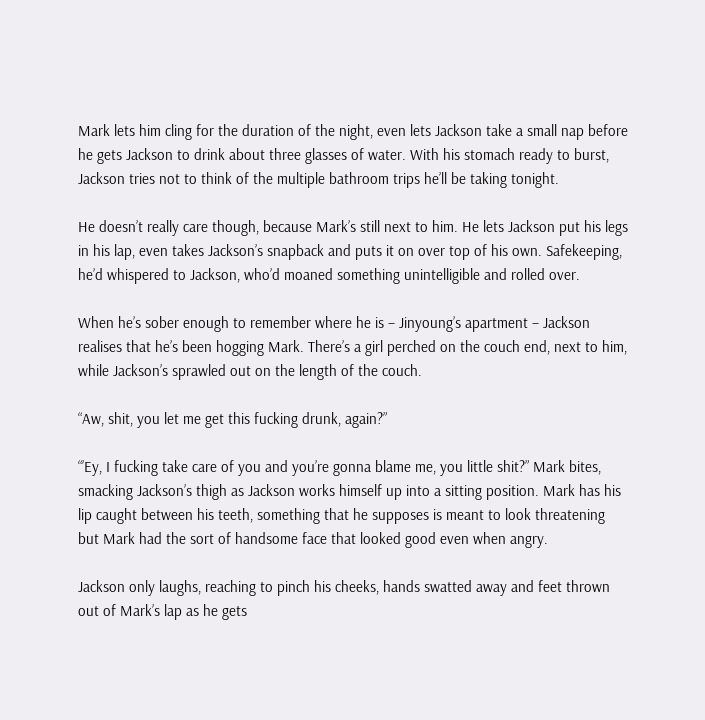Mark lets him cling for the duration of the night, even lets Jackson take a small nap before he gets Jackson to drink about three glasses of water. With his stomach ready to burst, Jackson tries not to think of the multiple bathroom trips he’ll be taking tonight.

He doesn’t really care though, because Mark’s still next to him. He lets Jackson put his legs in his lap, even takes Jackson’s snapback and puts it on over top of his own. Safekeeping, he’d whispered to Jackson, who’d moaned something unintelligible and rolled over.

When he’s sober enough to remember where he is – Jinyoung’s apartment – Jackson realises that he’s been hogging Mark. There’s a girl perched on the couch end, next to him, while Jackson’s sprawled out on the length of the couch.

“Aw, shit, you let me get this fucking drunk, again?”

“’Ey, I fucking take care of you and you’re gonna blame me, you little shit?” Mark bites, smacking Jackson’s thigh as Jackson works himself up into a sitting position. Mark has his lip caught between his teeth, something that he supposes is meant to look threatening but Mark had the sort of handsome face that looked good even when angry.

Jackson only laughs, reaching to pinch his cheeks, hands swatted away and feet thrown out of Mark’s lap as he gets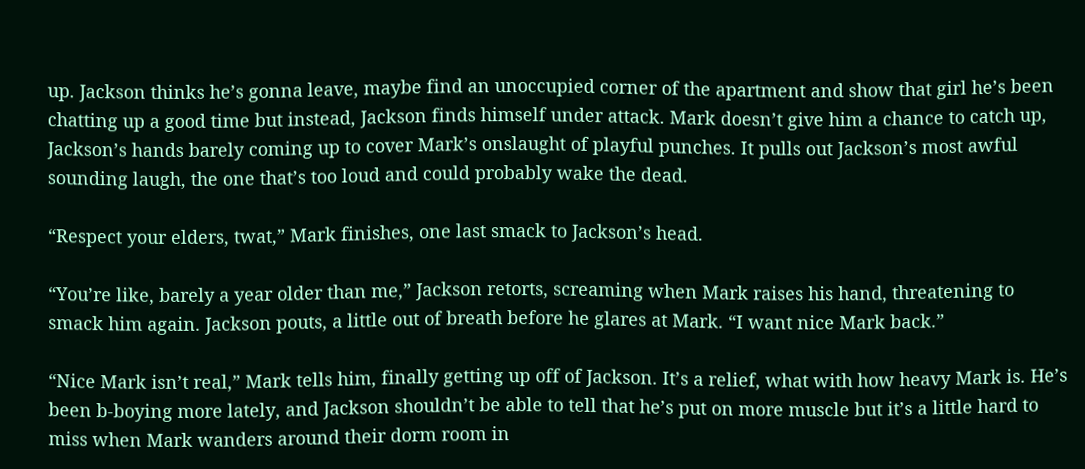up. Jackson thinks he’s gonna leave, maybe find an unoccupied corner of the apartment and show that girl he’s been chatting up a good time but instead, Jackson finds himself under attack. Mark doesn’t give him a chance to catch up, Jackson’s hands barely coming up to cover Mark’s onslaught of playful punches. It pulls out Jackson’s most awful sounding laugh, the one that’s too loud and could probably wake the dead.

“Respect your elders, twat,” Mark finishes, one last smack to Jackson’s head.

“You’re like, barely a year older than me,” Jackson retorts, screaming when Mark raises his hand, threatening to smack him again. Jackson pouts, a little out of breath before he glares at Mark. “I want nice Mark back.”

“Nice Mark isn’t real,” Mark tells him, finally getting up off of Jackson. It’s a relief, what with how heavy Mark is. He’s been b-boying more lately, and Jackson shouldn’t be able to tell that he’s put on more muscle but it’s a little hard to miss when Mark wanders around their dorm room in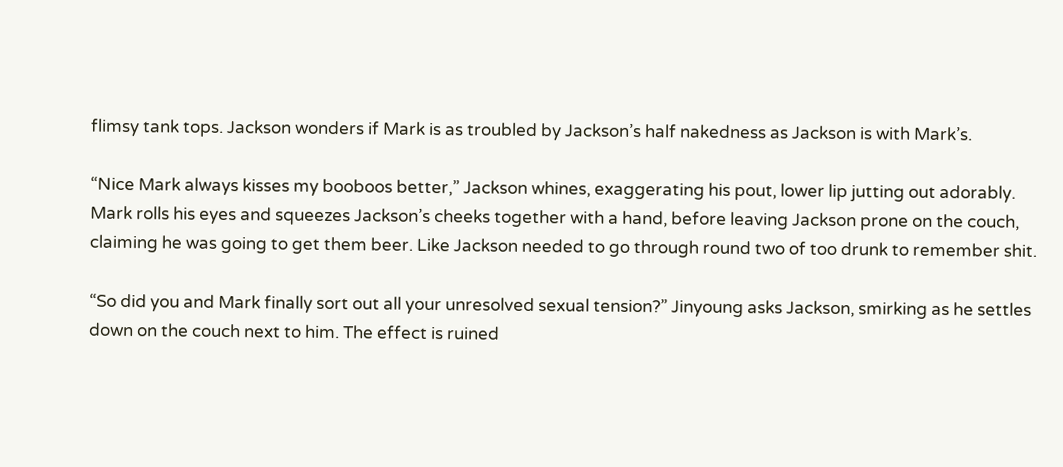flimsy tank tops. Jackson wonders if Mark is as troubled by Jackson’s half nakedness as Jackson is with Mark’s.

“Nice Mark always kisses my booboos better,” Jackson whines, exaggerating his pout, lower lip jutting out adorably. Mark rolls his eyes and squeezes Jackson’s cheeks together with a hand, before leaving Jackson prone on the couch, claiming he was going to get them beer. Like Jackson needed to go through round two of too drunk to remember shit.

“So did you and Mark finally sort out all your unresolved sexual tension?” Jinyoung asks Jackson, smirking as he settles down on the couch next to him. The effect is ruined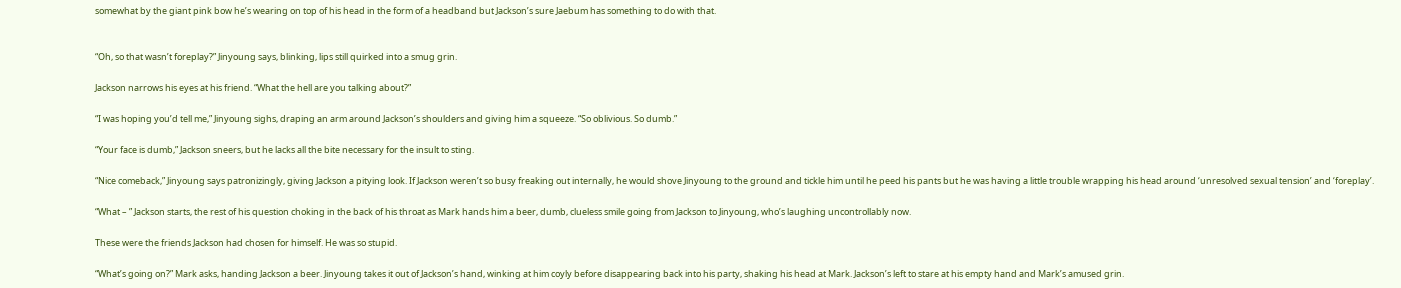somewhat by the giant pink bow he’s wearing on top of his head in the form of a headband but Jackson’s sure Jaebum has something to do with that.


“Oh, so that wasn’t foreplay?” Jinyoung says, blinking, lips still quirked into a smug grin.

Jackson narrows his eyes at his friend. “What the hell are you talking about?”

“I was hoping you’d tell me,” Jinyoung sighs, draping an arm around Jackson’s shoulders and giving him a squeeze. “So oblivious. So dumb.”

“Your face is dumb,” Jackson sneers, but he lacks all the bite necessary for the insult to sting.

“Nice comeback,” Jinyoung says patronizingly, giving Jackson a pitying look. If Jackson weren’t so busy freaking out internally, he would shove Jinyoung to the ground and tickle him until he peed his pants but he was having a little trouble wrapping his head around ‘unresolved sexual tension’ and ‘foreplay’.

“What – ” Jackson starts, the rest of his question choking in the back of his throat as Mark hands him a beer, dumb, clueless smile going from Jackson to Jinyoung, who’s laughing uncontrollably now.

These were the friends Jackson had chosen for himself. He was so stupid.

“What’s going on?” Mark asks, handing Jackson a beer. Jinyoung takes it out of Jackson’s hand, winking at him coyly before disappearing back into his party, shaking his head at Mark. Jackson’s left to stare at his empty hand and Mark’s amused grin.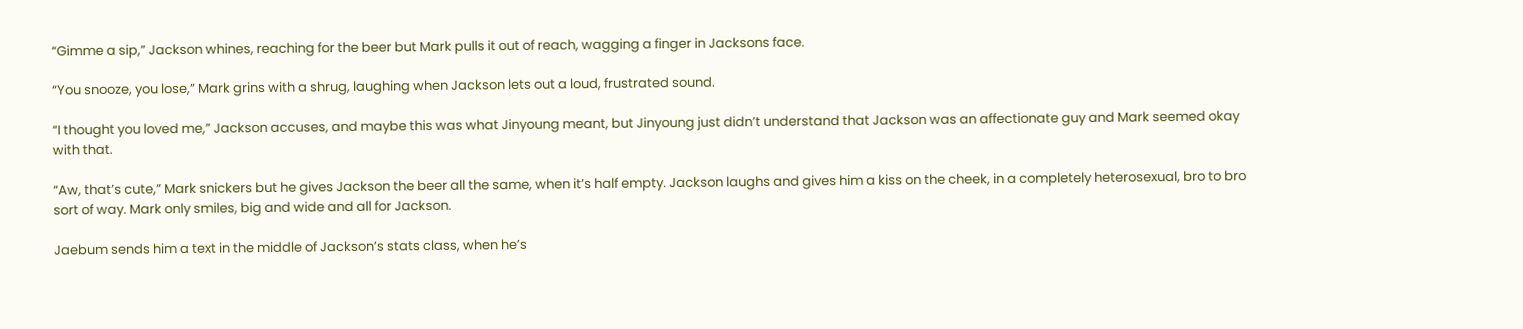“Gimme a sip,” Jackson whines, reaching for the beer but Mark pulls it out of reach, wagging a finger in Jacksons face.

“You snooze, you lose,” Mark grins with a shrug, laughing when Jackson lets out a loud, frustrated sound.

“I thought you loved me,” Jackson accuses, and maybe this was what Jinyoung meant, but Jinyoung just didn’t understand that Jackson was an affectionate guy and Mark seemed okay with that.

“Aw, that’s cute,” Mark snickers but he gives Jackson the beer all the same, when it’s half empty. Jackson laughs and gives him a kiss on the cheek, in a completely heterosexual, bro to bro sort of way. Mark only smiles, big and wide and all for Jackson.

Jaebum sends him a text in the middle of Jackson’s stats class, when he’s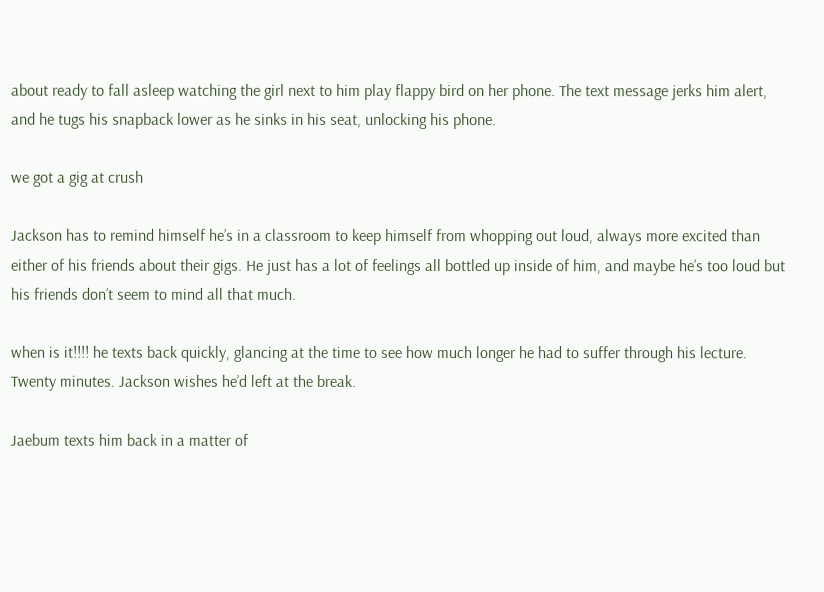about ready to fall asleep watching the girl next to him play flappy bird on her phone. The text message jerks him alert, and he tugs his snapback lower as he sinks in his seat, unlocking his phone.

we got a gig at crush

Jackson has to remind himself he’s in a classroom to keep himself from whopping out loud, always more excited than either of his friends about their gigs. He just has a lot of feelings all bottled up inside of him, and maybe he’s too loud but his friends don’t seem to mind all that much.

when is it!!!! he texts back quickly, glancing at the time to see how much longer he had to suffer through his lecture. Twenty minutes. Jackson wishes he’d left at the break.

Jaebum texts him back in a matter of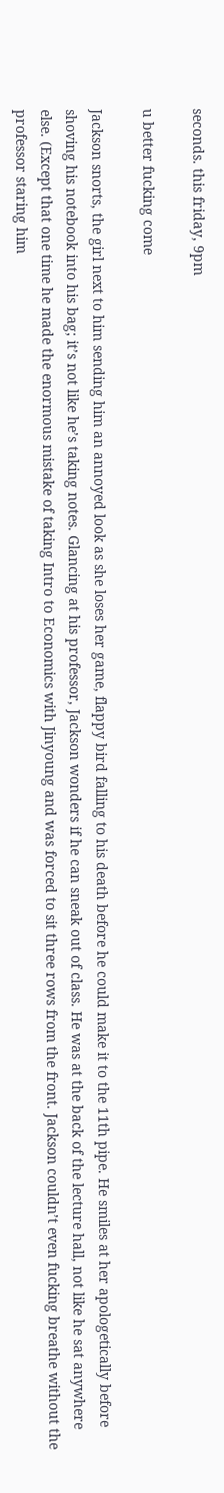seconds. this friday, 9pm

u better fucking come

Jackson snorts, the girl next to him sending him an annoyed look as she loses her game, flappy bird falling to his death before he could make it to the 11th pipe. He smiles at her apologetically before shoving his notebook into his bag; it’s not like he’s taking notes. Glancing at his professor, Jackson wonders if he can sneak out of class. He was at the back of the lecture hall, not like he sat anywhere else. (Except that one time he made the enormous mistake of taking Intro to Economics with Jinyoung and was forced to sit three rows from the front. Jackson couldn’t even fucking breathe without the professor staring him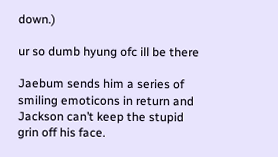down.)

ur so dumb hyung ofc ill be there

Jaebum sends him a series of smiling emoticons in return and Jackson can’t keep the stupid grin off his face.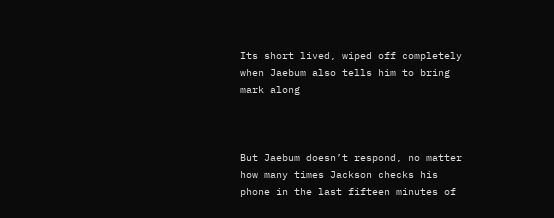Its short lived, wiped off completely when Jaebum also tells him to bring mark along



But Jaebum doesn’t respond, no matter how many times Jackson checks his phone in the last fifteen minutes of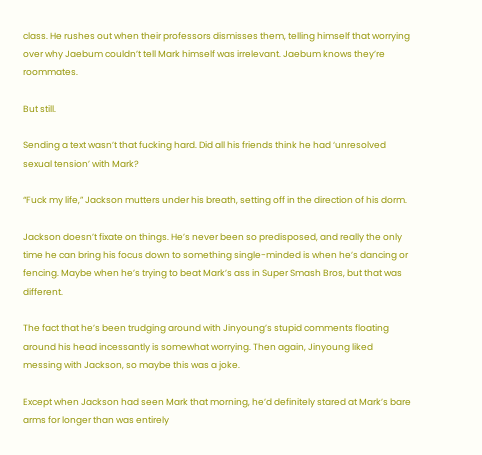class. He rushes out when their professors dismisses them, telling himself that worrying over why Jaebum couldn’t tell Mark himself was irrelevant. Jaebum knows they’re roommates.

But still.

Sending a text wasn’t that fucking hard. Did all his friends think he had ‘unresolved sexual tension’ with Mark?

“Fuck my life,” Jackson mutters under his breath, setting off in the direction of his dorm.

Jackson doesn’t fixate on things. He’s never been so predisposed, and really the only time he can bring his focus down to something single-minded is when he’s dancing or fencing. Maybe when he’s trying to beat Mark’s ass in Super Smash Bros, but that was different.

The fact that he’s been trudging around with Jinyoung’s stupid comments floating around his head incessantly is somewhat worrying. Then again, Jinyoung liked messing with Jackson, so maybe this was a joke.

Except when Jackson had seen Mark that morning, he’d definitely stared at Mark’s bare arms for longer than was entirely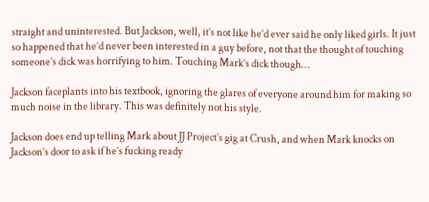straight and uninterested. But Jackson, well, it’s not like he’d ever said he only liked girls. It just so happened that he’d never been interested in a guy before, not that the thought of touching someone’s dick was horrifying to him. Touching Mark’s dick though…

Jackson faceplants into his textbook, ignoring the glares of everyone around him for making so much noise in the library. This was definitely not his style.

Jackson does end up telling Mark about JJ Project’s gig at Crush, and when Mark knocks on Jackson’s door to ask if he’s fucking ready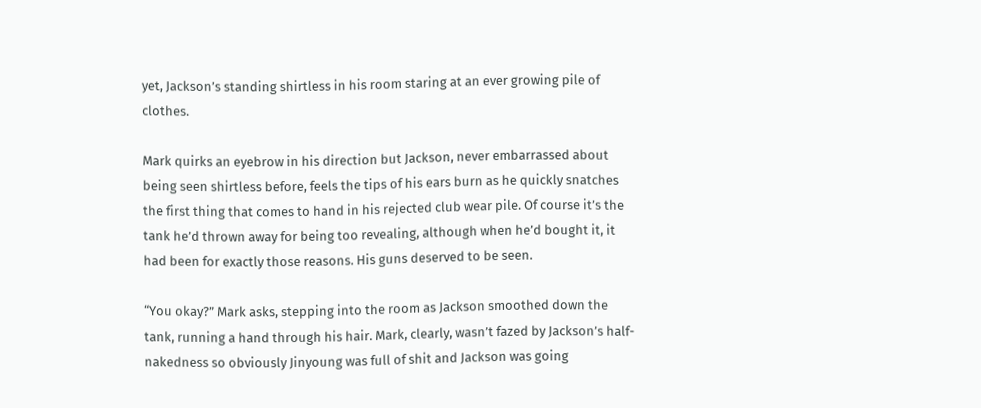yet, Jackson’s standing shirtless in his room staring at an ever growing pile of clothes.

Mark quirks an eyebrow in his direction but Jackson, never embarrassed about being seen shirtless before, feels the tips of his ears burn as he quickly snatches the first thing that comes to hand in his rejected club wear pile. Of course it’s the tank he’d thrown away for being too revealing, although when he’d bought it, it had been for exactly those reasons. His guns deserved to be seen.

“You okay?” Mark asks, stepping into the room as Jackson smoothed down the tank, running a hand through his hair. Mark, clearly, wasn’t fazed by Jackson’s half-nakedness so obviously Jinyoung was full of shit and Jackson was going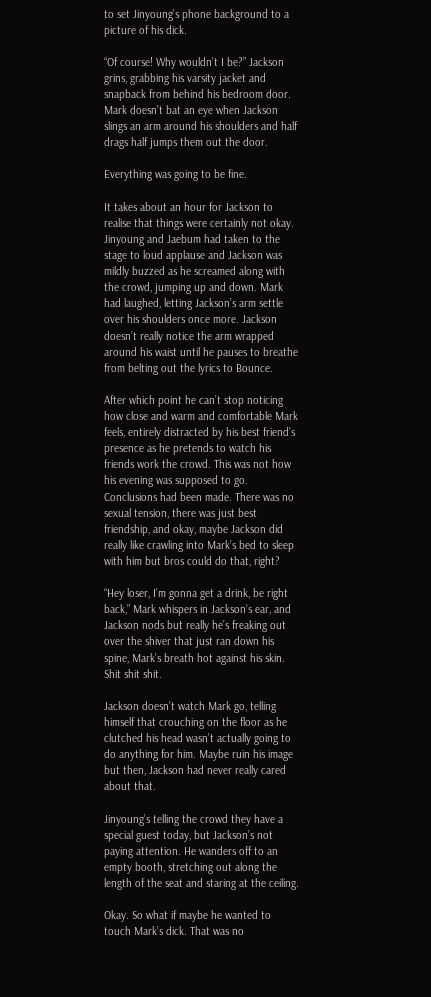to set Jinyoung’s phone background to a picture of his dick.

“Of course! Why wouldn’t I be?” Jackson grins, grabbing his varsity jacket and snapback from behind his bedroom door. Mark doesn’t bat an eye when Jackson slings an arm around his shoulders and half drags half jumps them out the door.

Everything was going to be fine.

It takes about an hour for Jackson to realise that things were certainly not okay. Jinyoung and Jaebum had taken to the stage to loud applause and Jackson was mildly buzzed as he screamed along with the crowd, jumping up and down. Mark had laughed, letting Jackson’s arm settle over his shoulders once more. Jackson doesn’t really notice the arm wrapped around his waist until he pauses to breathe from belting out the lyrics to Bounce.

After which point he can’t stop noticing how close and warm and comfortable Mark feels, entirely distracted by his best friend’s presence as he pretends to watch his friends work the crowd. This was not how his evening was supposed to go. Conclusions had been made. There was no sexual tension, there was just best friendship, and okay, maybe Jackson did really like crawling into Mark’s bed to sleep with him but bros could do that, right?

“Hey loser, I’m gonna get a drink, be right back,” Mark whispers in Jackson’s ear, and Jackson nods but really he’s freaking out over the shiver that just ran down his spine, Mark’s breath hot against his skin. Shit shit shit.

Jackson doesn’t watch Mark go, telling himself that crouching on the floor as he clutched his head wasn’t actually going to do anything for him. Maybe ruin his image but then, Jackson had never really cared about that.

Jinyoung’s telling the crowd they have a special guest today, but Jackson’s not paying attention. He wanders off to an empty booth, stretching out along the length of the seat and staring at the ceiling.

Okay. So what if maybe he wanted to touch Mark’s dick. That was no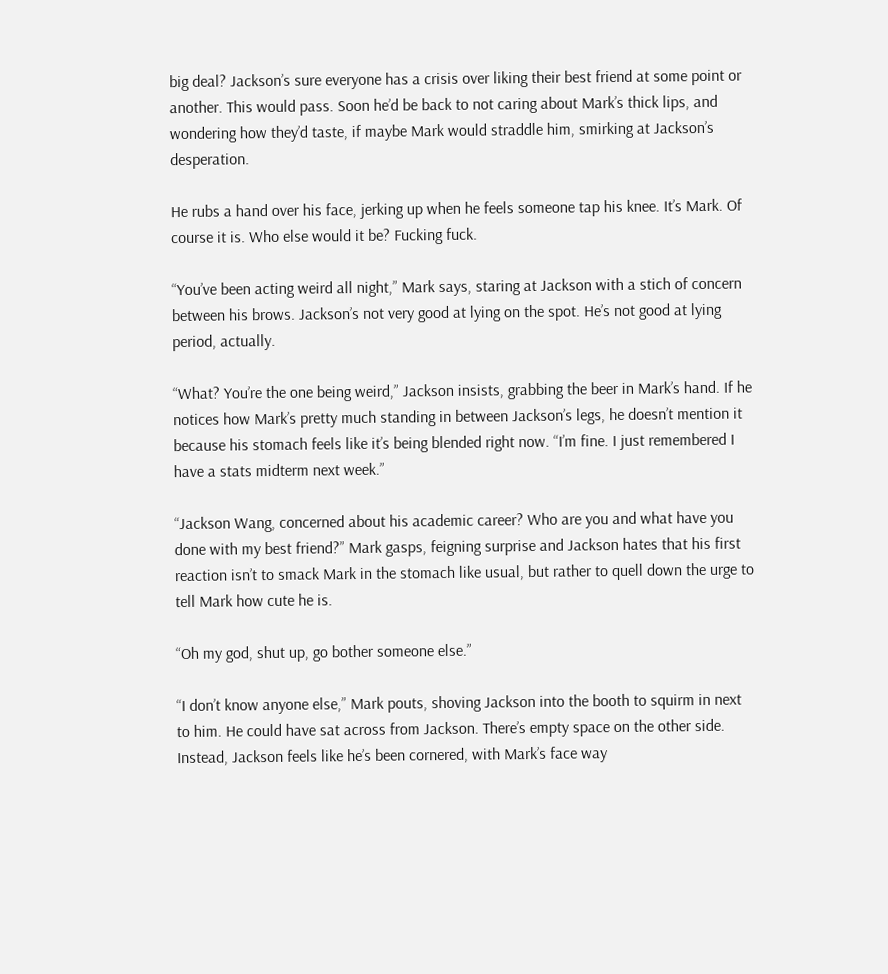big deal? Jackson’s sure everyone has a crisis over liking their best friend at some point or another. This would pass. Soon he’d be back to not caring about Mark’s thick lips, and wondering how they’d taste, if maybe Mark would straddle him, smirking at Jackson’s desperation.

He rubs a hand over his face, jerking up when he feels someone tap his knee. It’s Mark. Of course it is. Who else would it be? Fucking fuck.

“You’ve been acting weird all night,” Mark says, staring at Jackson with a stich of concern between his brows. Jackson’s not very good at lying on the spot. He’s not good at lying period, actually.

“What? You’re the one being weird,” Jackson insists, grabbing the beer in Mark’s hand. If he notices how Mark’s pretty much standing in between Jackson’s legs, he doesn’t mention it because his stomach feels like it’s being blended right now. “I’m fine. I just remembered I have a stats midterm next week.”

“Jackson Wang, concerned about his academic career? Who are you and what have you done with my best friend?” Mark gasps, feigning surprise and Jackson hates that his first reaction isn’t to smack Mark in the stomach like usual, but rather to quell down the urge to tell Mark how cute he is.

“Oh my god, shut up, go bother someone else.”

“I don’t know anyone else,” Mark pouts, shoving Jackson into the booth to squirm in next to him. He could have sat across from Jackson. There’s empty space on the other side. Instead, Jackson feels like he’s been cornered, with Mark’s face way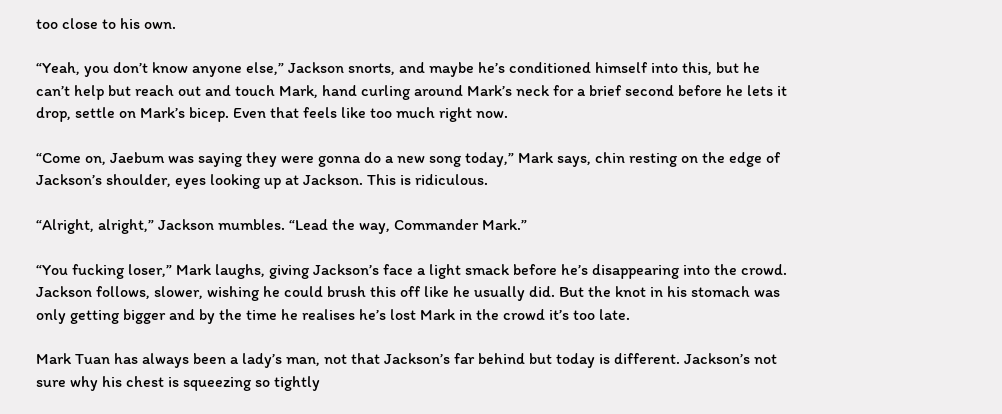too close to his own.

“Yeah, you don’t know anyone else,” Jackson snorts, and maybe he’s conditioned himself into this, but he can’t help but reach out and touch Mark, hand curling around Mark’s neck for a brief second before he lets it drop, settle on Mark’s bicep. Even that feels like too much right now.

“Come on, Jaebum was saying they were gonna do a new song today,” Mark says, chin resting on the edge of Jackson’s shoulder, eyes looking up at Jackson. This is ridiculous.

“Alright, alright,” Jackson mumbles. “Lead the way, Commander Mark.”

“You fucking loser,” Mark laughs, giving Jackson’s face a light smack before he’s disappearing into the crowd. Jackson follows, slower, wishing he could brush this off like he usually did. But the knot in his stomach was only getting bigger and by the time he realises he’s lost Mark in the crowd it’s too late.

Mark Tuan has always been a lady’s man, not that Jackson’s far behind but today is different. Jackson’s not sure why his chest is squeezing so tightly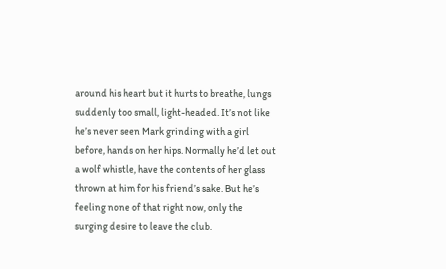around his heart but it hurts to breathe, lungs suddenly too small, light-headed. It’s not like he’s never seen Mark grinding with a girl before, hands on her hips. Normally he’d let out a wolf whistle, have the contents of her glass thrown at him for his friend’s sake. But he’s feeling none of that right now, only the surging desire to leave the club.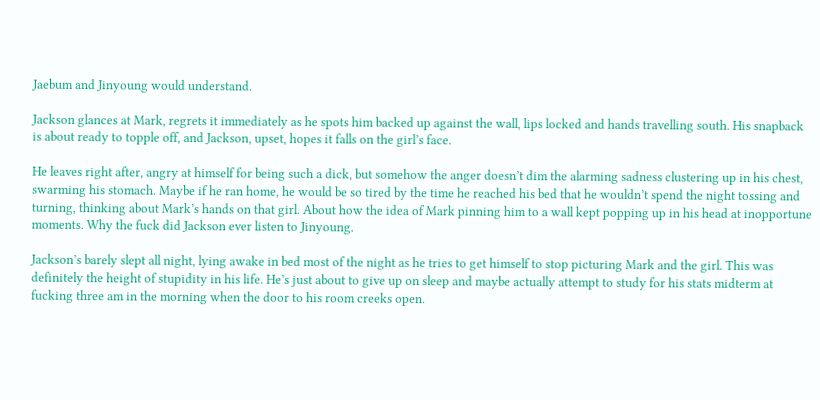Jaebum and Jinyoung would understand.

Jackson glances at Mark, regrets it immediately as he spots him backed up against the wall, lips locked and hands travelling south. His snapback is about ready to topple off, and Jackson, upset, hopes it falls on the girl’s face.

He leaves right after, angry at himself for being such a dick, but somehow the anger doesn’t dim the alarming sadness clustering up in his chest, swarming his stomach. Maybe if he ran home, he would be so tired by the time he reached his bed that he wouldn’t spend the night tossing and turning, thinking about Mark’s hands on that girl. About how the idea of Mark pinning him to a wall kept popping up in his head at inopportune moments. Why the fuck did Jackson ever listen to Jinyoung.

Jackson’s barely slept all night, lying awake in bed most of the night as he tries to get himself to stop picturing Mark and the girl. This was definitely the height of stupidity in his life. He’s just about to give up on sleep and maybe actually attempt to study for his stats midterm at fucking three am in the morning when the door to his room creeks open.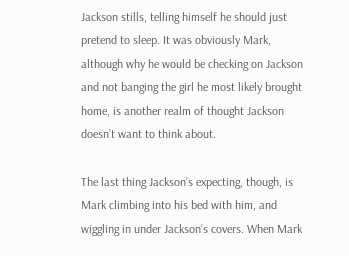Jackson stills, telling himself he should just pretend to sleep. It was obviously Mark, although why he would be checking on Jackson and not banging the girl he most likely brought home, is another realm of thought Jackson doesn’t want to think about.

The last thing Jackson’s expecting, though, is Mark climbing into his bed with him, and wiggling in under Jackson’s covers. When Mark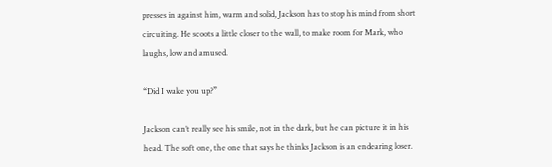presses in against him, warm and solid, Jackson has to stop his mind from short circuiting. He scoots a little closer to the wall, to make room for Mark, who laughs, low and amused.

“Did I wake you up?”

Jackson can’t really see his smile, not in the dark, but he can picture it in his head. The soft one, the one that says he thinks Jackson is an endearing loser.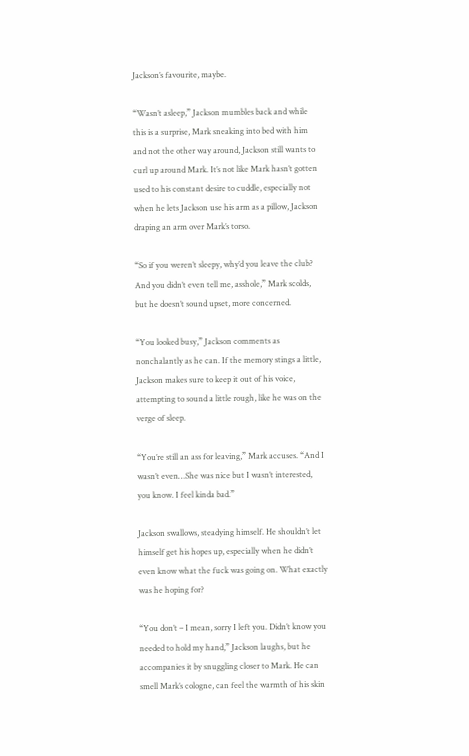Jackson’s favourite, maybe.

“Wasn’t asleep,” Jackson mumbles back and while this is a surprise, Mark sneaking into bed with him and not the other way around, Jackson still wants to curl up around Mark. It’s not like Mark hasn’t gotten used to his constant desire to cuddle, especially not when he lets Jackson use his arm as a pillow, Jackson draping an arm over Mark’s torso.

“So if you weren’t sleepy, why’d you leave the club? And you didn’t even tell me, asshole,” Mark scolds, but he doesn’t sound upset, more concerned.

“You looked busy,” Jackson comments as nonchalantly as he can. If the memory stings a little, Jackson makes sure to keep it out of his voice, attempting to sound a little rough, like he was on the verge of sleep.

“You’re still an ass for leaving,” Mark accuses. “And I wasn’t even…She was nice but I wasn’t interested, you know. I feel kinda bad.”

Jackson swallows, steadying himself. He shouldn’t let himself get his hopes up, especially when he didn’t even know what the fuck was going on. What exactly was he hoping for?

“You don’t – I mean, sorry I left you. Didn’t know you needed to hold my hand,” Jackson laughs, but he accompanies it by snuggling closer to Mark. He can smell Mark’s cologne, can feel the warmth of his skin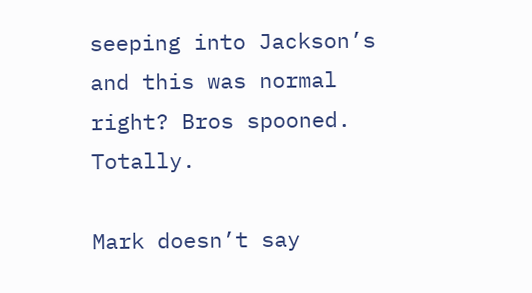seeping into Jackson’s and this was normal right? Bros spooned. Totally.

Mark doesn’t say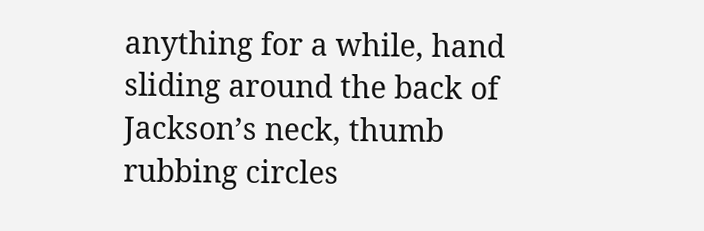anything for a while, hand sliding around the back of Jackson’s neck, thumb rubbing circles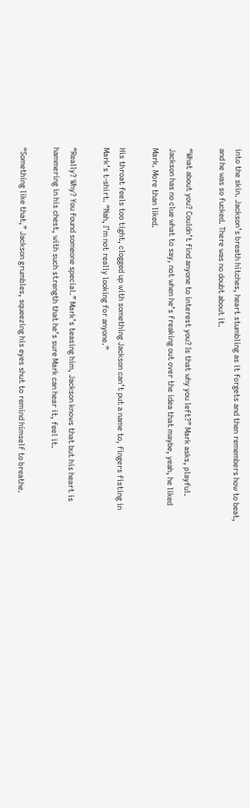into the skin. Jackson’s breath hitches, heart stumbling as it forgets and then remembers how to beat, and he was so fucked. There was no doubt about it.

“What about you? Couldn’t find anyone to interest you? Is that why you left?” Mark asks, playful. Jackson has no clue what to say, not when he’s freaking out over the idea that maybe, yeah, he liked Mark. More than liked.

His throat feels too tight, clogged up with something Jackson can’t put a name to, fingers fisting in Mark’s t-shirt. “Nah, I’m not really looking for anyone.”

“Really? Why? You found someone special.” Mark’s teasing him, Jackson knows that but his heart is hammering in his chest, with such strength that he’s sure Mark can hear it, feel it.

“Something like that,” Jackson grumbles, squeezing his eyes shut to remind himself to breathe.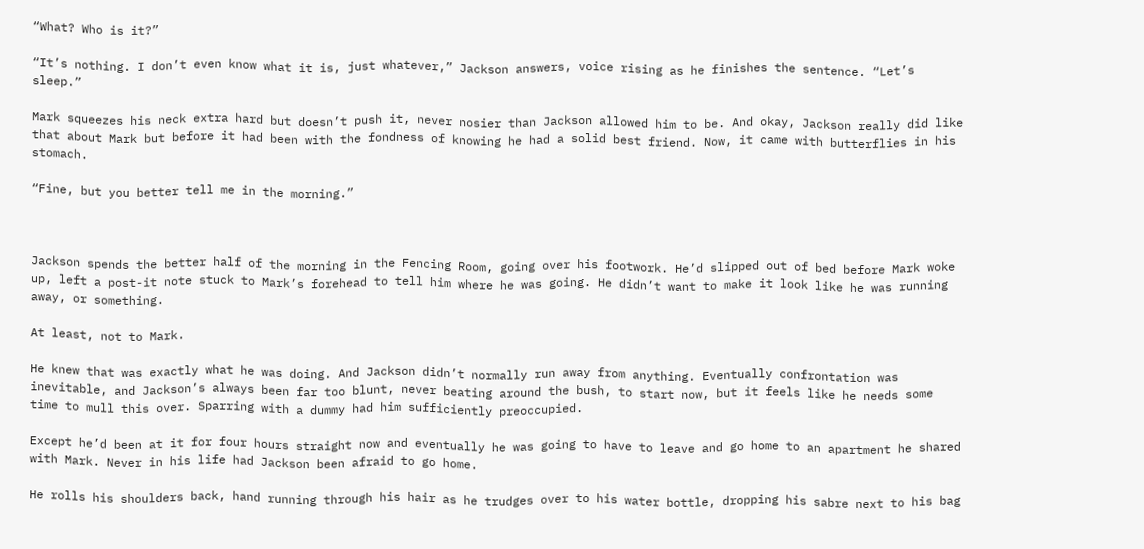“What? Who is it?”

“It’s nothing. I don’t even know what it is, just whatever,” Jackson answers, voice rising as he finishes the sentence. “Let’s sleep.”

Mark squeezes his neck extra hard but doesn’t push it, never nosier than Jackson allowed him to be. And okay, Jackson really did like that about Mark but before it had been with the fondness of knowing he had a solid best friend. Now, it came with butterflies in his stomach.

“Fine, but you better tell me in the morning.”



Jackson spends the better half of the morning in the Fencing Room, going over his footwork. He’d slipped out of bed before Mark woke up, left a post-it note stuck to Mark’s forehead to tell him where he was going. He didn’t want to make it look like he was running away, or something.

At least, not to Mark.

He knew that was exactly what he was doing. And Jackson didn’t normally run away from anything. Eventually confrontation was inevitable, and Jackson’s always been far too blunt, never beating around the bush, to start now, but it feels like he needs some time to mull this over. Sparring with a dummy had him sufficiently preoccupied.

Except he’d been at it for four hours straight now and eventually he was going to have to leave and go home to an apartment he shared with Mark. Never in his life had Jackson been afraid to go home.

He rolls his shoulders back, hand running through his hair as he trudges over to his water bottle, dropping his sabre next to his bag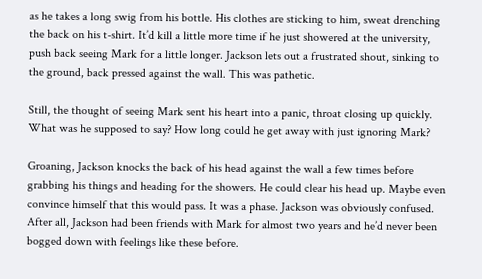as he takes a long swig from his bottle. His clothes are sticking to him, sweat drenching the back on his t-shirt. It’d kill a little more time if he just showered at the university, push back seeing Mark for a little longer. Jackson lets out a frustrated shout, sinking to the ground, back pressed against the wall. This was pathetic.

Still, the thought of seeing Mark sent his heart into a panic, throat closing up quickly. What was he supposed to say? How long could he get away with just ignoring Mark?

Groaning, Jackson knocks the back of his head against the wall a few times before grabbing his things and heading for the showers. He could clear his head up. Maybe even convince himself that this would pass. It was a phase. Jackson was obviously confused. After all, Jackson had been friends with Mark for almost two years and he’d never been bogged down with feelings like these before.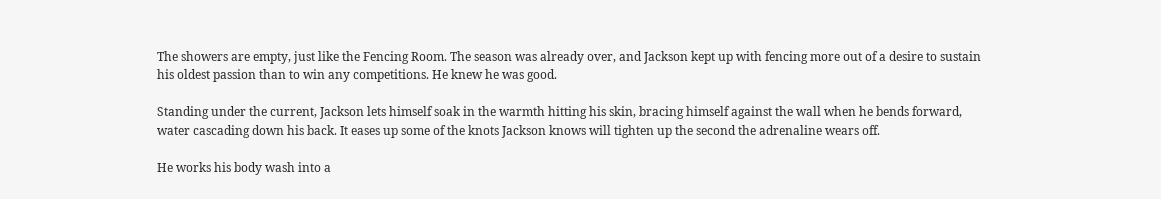The showers are empty, just like the Fencing Room. The season was already over, and Jackson kept up with fencing more out of a desire to sustain his oldest passion than to win any competitions. He knew he was good.

Standing under the current, Jackson lets himself soak in the warmth hitting his skin, bracing himself against the wall when he bends forward, water cascading down his back. It eases up some of the knots Jackson knows will tighten up the second the adrenaline wears off.

He works his body wash into a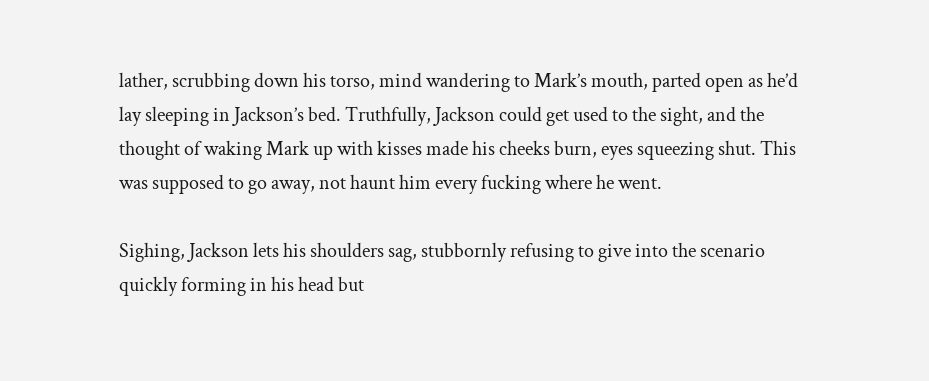lather, scrubbing down his torso, mind wandering to Mark’s mouth, parted open as he’d lay sleeping in Jackson’s bed. Truthfully, Jackson could get used to the sight, and the thought of waking Mark up with kisses made his cheeks burn, eyes squeezing shut. This was supposed to go away, not haunt him every fucking where he went.

Sighing, Jackson lets his shoulders sag, stubbornly refusing to give into the scenario quickly forming in his head but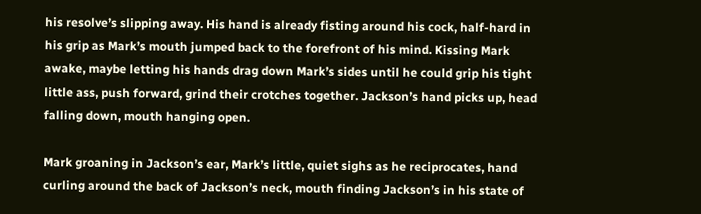his resolve’s slipping away. His hand is already fisting around his cock, half-hard in his grip as Mark’s mouth jumped back to the forefront of his mind. Kissing Mark awake, maybe letting his hands drag down Mark’s sides until he could grip his tight little ass, push forward, grind their crotches together. Jackson’s hand picks up, head falling down, mouth hanging open.

Mark groaning in Jackson’s ear, Mark’s little, quiet sighs as he reciprocates, hand curling around the back of Jackson’s neck, mouth finding Jackson’s in his state of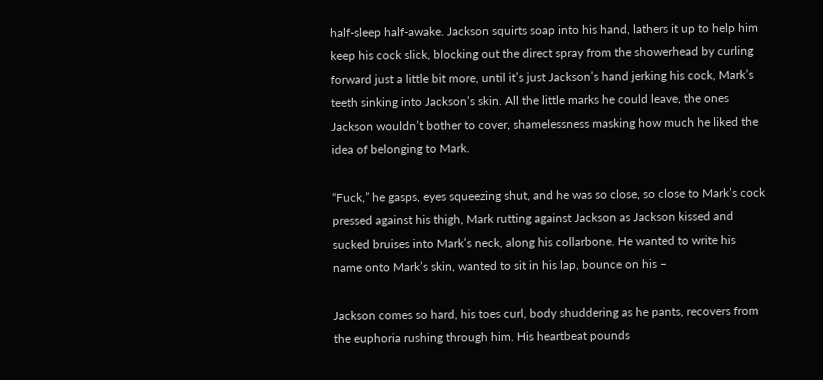half-sleep half-awake. Jackson squirts soap into his hand, lathers it up to help him keep his cock slick, blocking out the direct spray from the showerhead by curling forward just a little bit more, until it’s just Jackson’s hand jerking his cock, Mark’s teeth sinking into Jackson’s skin. All the little marks he could leave, the ones Jackson wouldn’t bother to cover, shamelessness masking how much he liked the idea of belonging to Mark.

“Fuck,” he gasps, eyes squeezing shut, and he was so close, so close to Mark’s cock pressed against his thigh, Mark rutting against Jackson as Jackson kissed and sucked bruises into Mark’s neck, along his collarbone. He wanted to write his name onto Mark’s skin, wanted to sit in his lap, bounce on his –

Jackson comes so hard, his toes curl, body shuddering as he pants, recovers from the euphoria rushing through him. His heartbeat pounds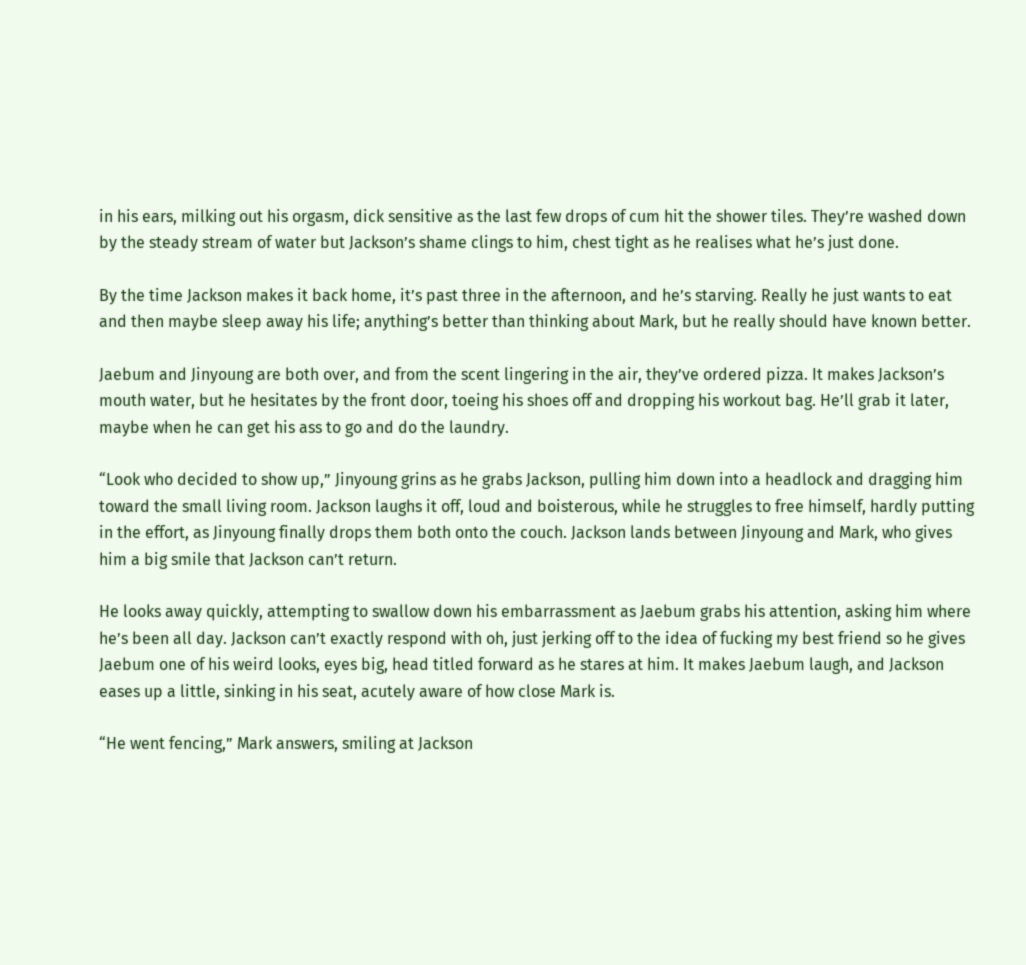in his ears, milking out his orgasm, dick sensitive as the last few drops of cum hit the shower tiles. They’re washed down by the steady stream of water but Jackson’s shame clings to him, chest tight as he realises what he’s just done.

By the time Jackson makes it back home, it’s past three in the afternoon, and he’s starving. Really he just wants to eat and then maybe sleep away his life; anything’s better than thinking about Mark, but he really should have known better.

Jaebum and Jinyoung are both over, and from the scent lingering in the air, they’ve ordered pizza. It makes Jackson’s mouth water, but he hesitates by the front door, toeing his shoes off and dropping his workout bag. He’ll grab it later, maybe when he can get his ass to go and do the laundry.

“Look who decided to show up,” Jinyoung grins as he grabs Jackson, pulling him down into a headlock and dragging him toward the small living room. Jackson laughs it off, loud and boisterous, while he struggles to free himself, hardly putting in the effort, as Jinyoung finally drops them both onto the couch. Jackson lands between Jinyoung and Mark, who gives him a big smile that Jackson can’t return.

He looks away quickly, attempting to swallow down his embarrassment as Jaebum grabs his attention, asking him where he’s been all day. Jackson can’t exactly respond with oh, just jerking off to the idea of fucking my best friend so he gives Jaebum one of his weird looks, eyes big, head titled forward as he stares at him. It makes Jaebum laugh, and Jackson eases up a little, sinking in his seat, acutely aware of how close Mark is.

“He went fencing,” Mark answers, smiling at Jackson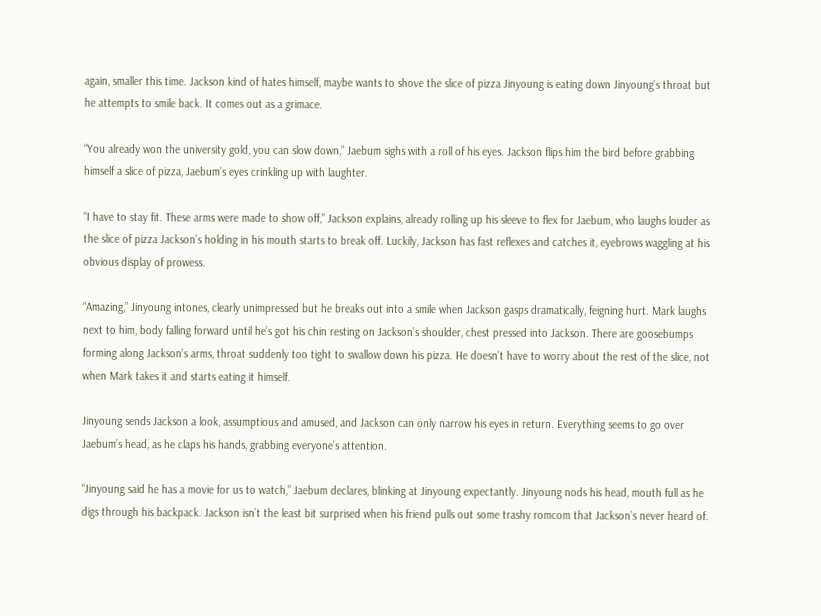again, smaller this time. Jackson kind of hates himself, maybe wants to shove the slice of pizza Jinyoung is eating down Jinyoung’s throat but he attempts to smile back. It comes out as a grimace.

“You already won the university gold, you can slow down,” Jaebum sighs with a roll of his eyes. Jackson flips him the bird before grabbing himself a slice of pizza, Jaebum’s eyes crinkling up with laughter.

“I have to stay fit. These arms were made to show off,” Jackson explains, already rolling up his sleeve to flex for Jaebum, who laughs louder as the slice of pizza Jackson’s holding in his mouth starts to break off. Luckily, Jackson has fast reflexes and catches it, eyebrows waggling at his obvious display of prowess.

“Amazing,” Jinyoung intones, clearly unimpressed but he breaks out into a smile when Jackson gasps dramatically, feigning hurt. Mark laughs next to him, body falling forward until he’s got his chin resting on Jackson’s shoulder, chest pressed into Jackson. There are goosebumps forming along Jackson’s arms, throat suddenly too tight to swallow down his pizza. He doesn’t have to worry about the rest of the slice, not when Mark takes it and starts eating it himself.

Jinyoung sends Jackson a look, assumptious and amused, and Jackson can only narrow his eyes in return. Everything seems to go over Jaebum’s head, as he claps his hands, grabbing everyone’s attention.

“Jinyoung said he has a movie for us to watch,” Jaebum declares, blinking at Jinyoung expectantly. Jinyoung nods his head, mouth full as he digs through his backpack. Jackson isn’t the least bit surprised when his friend pulls out some trashy romcom that Jackson’s never heard of.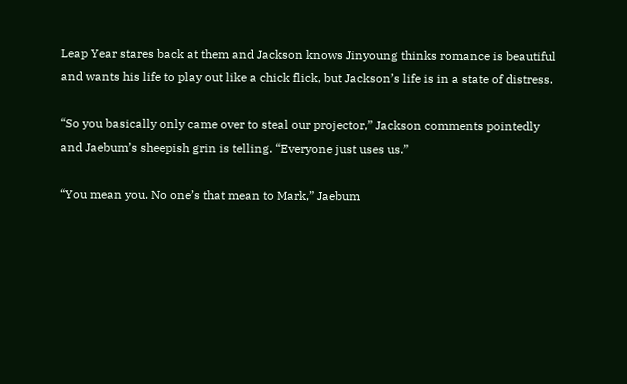Leap Year stares back at them and Jackson knows Jinyoung thinks romance is beautiful and wants his life to play out like a chick flick, but Jackson’s life is in a state of distress.

“So you basically only came over to steal our projector,” Jackson comments pointedly and Jaebum’s sheepish grin is telling. “Everyone just uses us.”

“You mean you. No one’s that mean to Mark,” Jaebum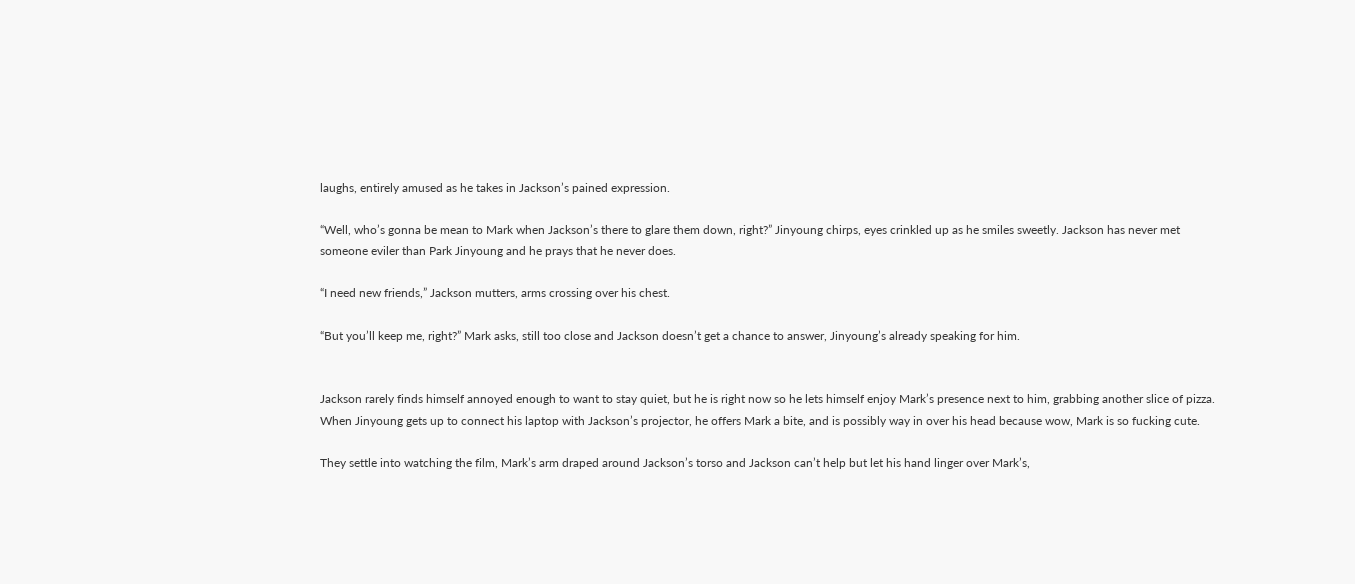laughs, entirely amused as he takes in Jackson’s pained expression.

“Well, who’s gonna be mean to Mark when Jackson’s there to glare them down, right?” Jinyoung chirps, eyes crinkled up as he smiles sweetly. Jackson has never met someone eviler than Park Jinyoung and he prays that he never does.

“I need new friends,” Jackson mutters, arms crossing over his chest.

“But you’ll keep me, right?” Mark asks, still too close and Jackson doesn’t get a chance to answer, Jinyoung’s already speaking for him.


Jackson rarely finds himself annoyed enough to want to stay quiet, but he is right now so he lets himself enjoy Mark’s presence next to him, grabbing another slice of pizza. When Jinyoung gets up to connect his laptop with Jackson’s projector, he offers Mark a bite, and is possibly way in over his head because wow, Mark is so fucking cute.

They settle into watching the film, Mark’s arm draped around Jackson’s torso and Jackson can’t help but let his hand linger over Mark’s,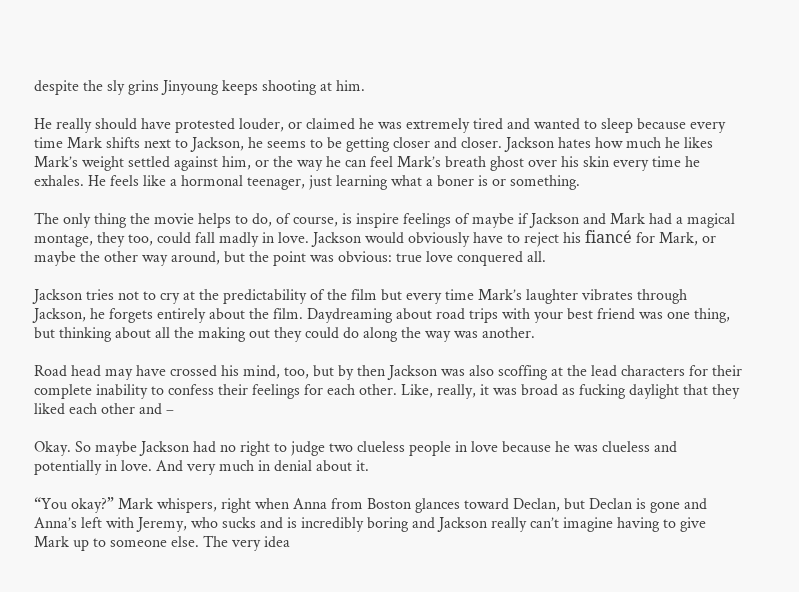despite the sly grins Jinyoung keeps shooting at him.

He really should have protested louder, or claimed he was extremely tired and wanted to sleep because every time Mark shifts next to Jackson, he seems to be getting closer and closer. Jackson hates how much he likes Mark’s weight settled against him, or the way he can feel Mark’s breath ghost over his skin every time he exhales. He feels like a hormonal teenager, just learning what a boner is or something.

The only thing the movie helps to do, of course, is inspire feelings of maybe if Jackson and Mark had a magical montage, they too, could fall madly in love. Jackson would obviously have to reject his fiancé for Mark, or maybe the other way around, but the point was obvious: true love conquered all.

Jackson tries not to cry at the predictability of the film but every time Mark’s laughter vibrates through Jackson, he forgets entirely about the film. Daydreaming about road trips with your best friend was one thing, but thinking about all the making out they could do along the way was another.

Road head may have crossed his mind, too, but by then Jackson was also scoffing at the lead characters for their complete inability to confess their feelings for each other. Like, really, it was broad as fucking daylight that they liked each other and –

Okay. So maybe Jackson had no right to judge two clueless people in love because he was clueless and potentially in love. And very much in denial about it.

“You okay?” Mark whispers, right when Anna from Boston glances toward Declan, but Declan is gone and Anna’s left with Jeremy, who sucks and is incredibly boring and Jackson really can’t imagine having to give Mark up to someone else. The very idea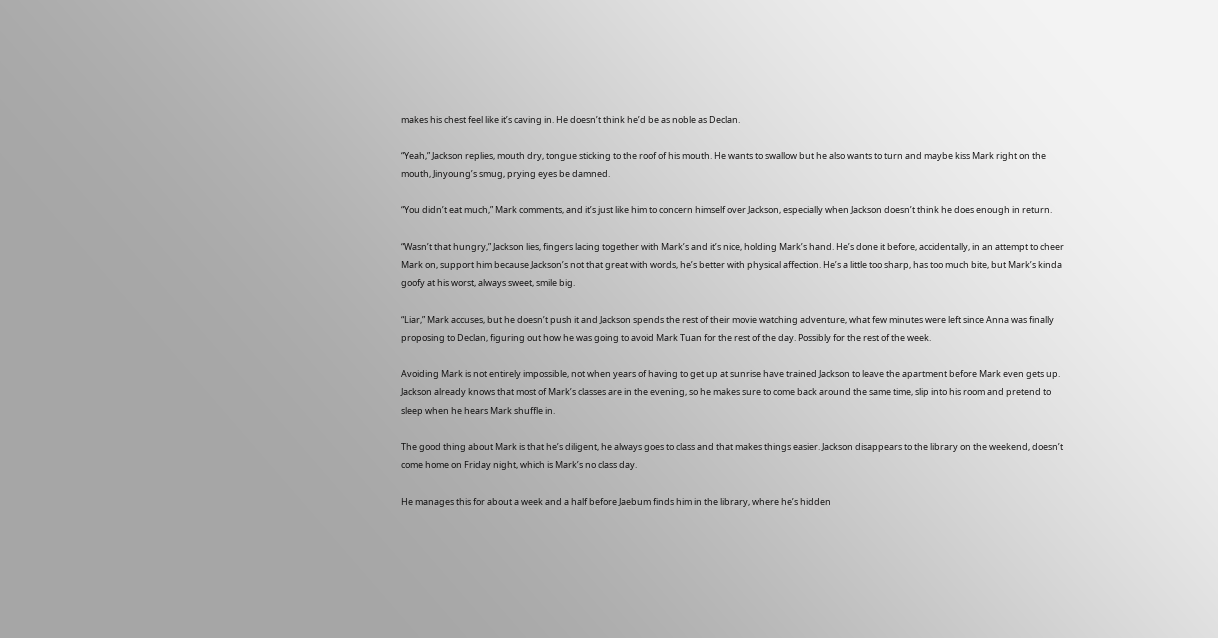makes his chest feel like it’s caving in. He doesn’t think he’d be as noble as Declan.

“Yeah,” Jackson replies, mouth dry, tongue sticking to the roof of his mouth. He wants to swallow but he also wants to turn and maybe kiss Mark right on the mouth, Jinyoung’s smug, prying eyes be damned.

“You didn’t eat much,” Mark comments, and it’s just like him to concern himself over Jackson, especially when Jackson doesn’t think he does enough in return.

“Wasn’t that hungry,” Jackson lies, fingers lacing together with Mark’s and it’s nice, holding Mark’s hand. He’s done it before, accidentally, in an attempt to cheer Mark on, support him because Jackson’s not that great with words, he’s better with physical affection. He’s a little too sharp, has too much bite, but Mark’s kinda goofy at his worst, always sweet, smile big.

“Liar,” Mark accuses, but he doesn’t push it and Jackson spends the rest of their movie watching adventure, what few minutes were left since Anna was finally proposing to Declan, figuring out how he was going to avoid Mark Tuan for the rest of the day. Possibly for the rest of the week.

Avoiding Mark is not entirely impossible, not when years of having to get up at sunrise have trained Jackson to leave the apartment before Mark even gets up. Jackson already knows that most of Mark’s classes are in the evening, so he makes sure to come back around the same time, slip into his room and pretend to sleep when he hears Mark shuffle in.

The good thing about Mark is that he’s diligent, he always goes to class and that makes things easier. Jackson disappears to the library on the weekend, doesn’t come home on Friday night, which is Mark’s no class day.

He manages this for about a week and a half before Jaebum finds him in the library, where he’s hidden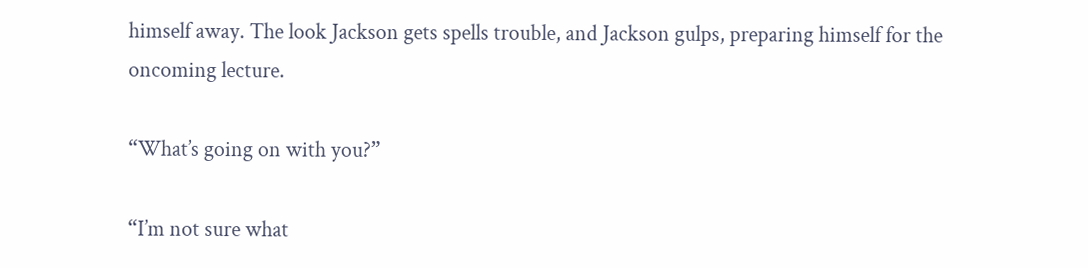himself away. The look Jackson gets spells trouble, and Jackson gulps, preparing himself for the oncoming lecture.

“What’s going on with you?”

“I’m not sure what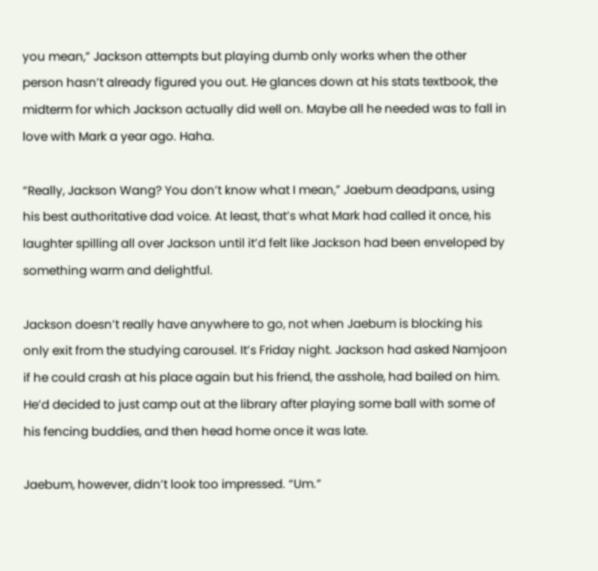you mean,” Jackson attempts but playing dumb only works when the other person hasn’t already figured you out. He glances down at his stats textbook, the midterm for which Jackson actually did well on. Maybe all he needed was to fall in love with Mark a year ago. Haha.

“Really, Jackson Wang? You don’t know what I mean,” Jaebum deadpans, using his best authoritative dad voice. At least, that’s what Mark had called it once, his laughter spilling all over Jackson until it’d felt like Jackson had been enveloped by something warm and delightful.

Jackson doesn’t really have anywhere to go, not when Jaebum is blocking his only exit from the studying carousel. It’s Friday night. Jackson had asked Namjoon if he could crash at his place again but his friend, the asshole, had bailed on him. He’d decided to just camp out at the library after playing some ball with some of his fencing buddies, and then head home once it was late.

Jaebum, however, didn’t look too impressed. “Um.”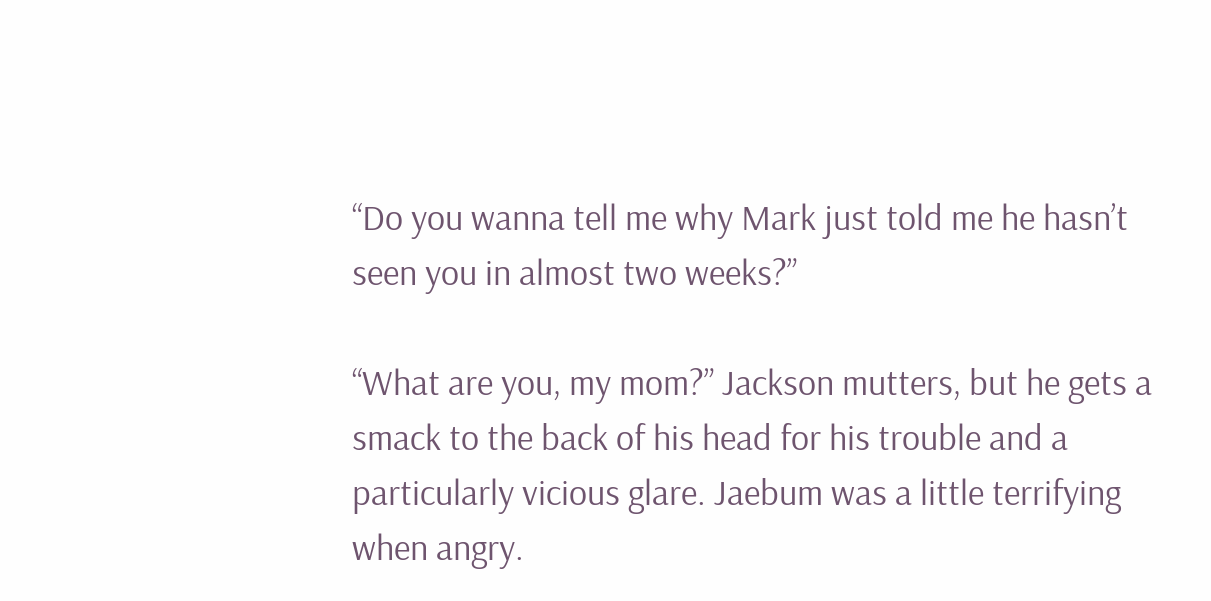“Do you wanna tell me why Mark just told me he hasn’t seen you in almost two weeks?”

“What are you, my mom?” Jackson mutters, but he gets a smack to the back of his head for his trouble and a particularly vicious glare. Jaebum was a little terrifying when angry.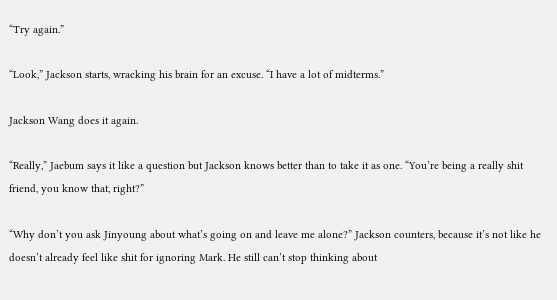“Try again.”

“Look,” Jackson starts, wracking his brain for an excuse. “I have a lot of midterms.”

Jackson Wang does it again.

“Really,” Jaebum says it like a question but Jackson knows better than to take it as one. “You’re being a really shit friend, you know that, right?”

“Why don’t you ask Jinyoung about what’s going on and leave me alone?” Jackson counters, because it’s not like he doesn’t already feel like shit for ignoring Mark. He still can’t stop thinking about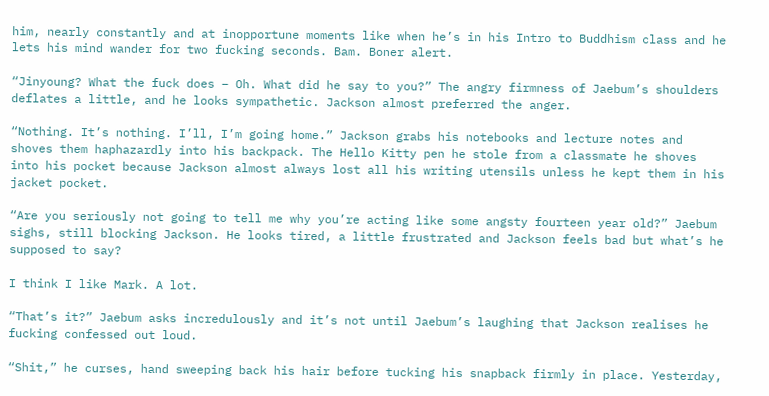him, nearly constantly and at inopportune moments like when he’s in his Intro to Buddhism class and he lets his mind wander for two fucking seconds. Bam. Boner alert.

“Jinyoung? What the fuck does – Oh. What did he say to you?” The angry firmness of Jaebum’s shoulders deflates a little, and he looks sympathetic. Jackson almost preferred the anger.

“Nothing. It’s nothing. I’ll, I’m going home.” Jackson grabs his notebooks and lecture notes and shoves them haphazardly into his backpack. The Hello Kitty pen he stole from a classmate he shoves into his pocket because Jackson almost always lost all his writing utensils unless he kept them in his jacket pocket.

“Are you seriously not going to tell me why you’re acting like some angsty fourteen year old?” Jaebum sighs, still blocking Jackson. He looks tired, a little frustrated and Jackson feels bad but what’s he supposed to say?

I think I like Mark. A lot.

“That’s it?” Jaebum asks incredulously and it’s not until Jaebum’s laughing that Jackson realises he fucking confessed out loud.

“Shit,” he curses, hand sweeping back his hair before tucking his snapback firmly in place. Yesterday,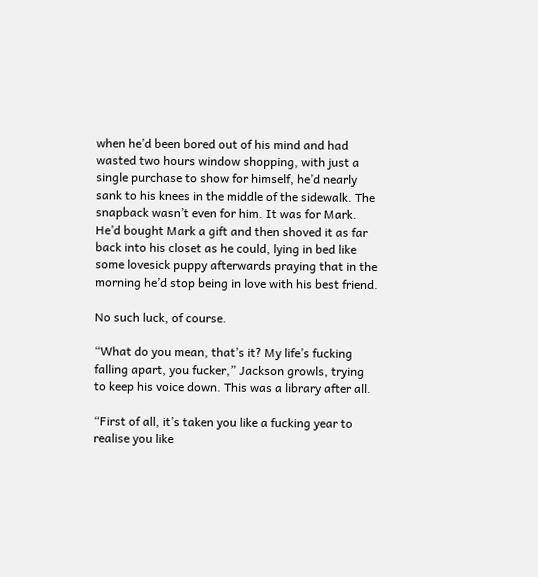when he’d been bored out of his mind and had wasted two hours window shopping, with just a single purchase to show for himself, he’d nearly sank to his knees in the middle of the sidewalk. The snapback wasn’t even for him. It was for Mark. He’d bought Mark a gift and then shoved it as far back into his closet as he could, lying in bed like some lovesick puppy afterwards praying that in the morning he’d stop being in love with his best friend.

No such luck, of course.

“What do you mean, that’s it? My life’s fucking falling apart, you fucker,” Jackson growls, trying to keep his voice down. This was a library after all.

“First of all, it’s taken you like a fucking year to realise you like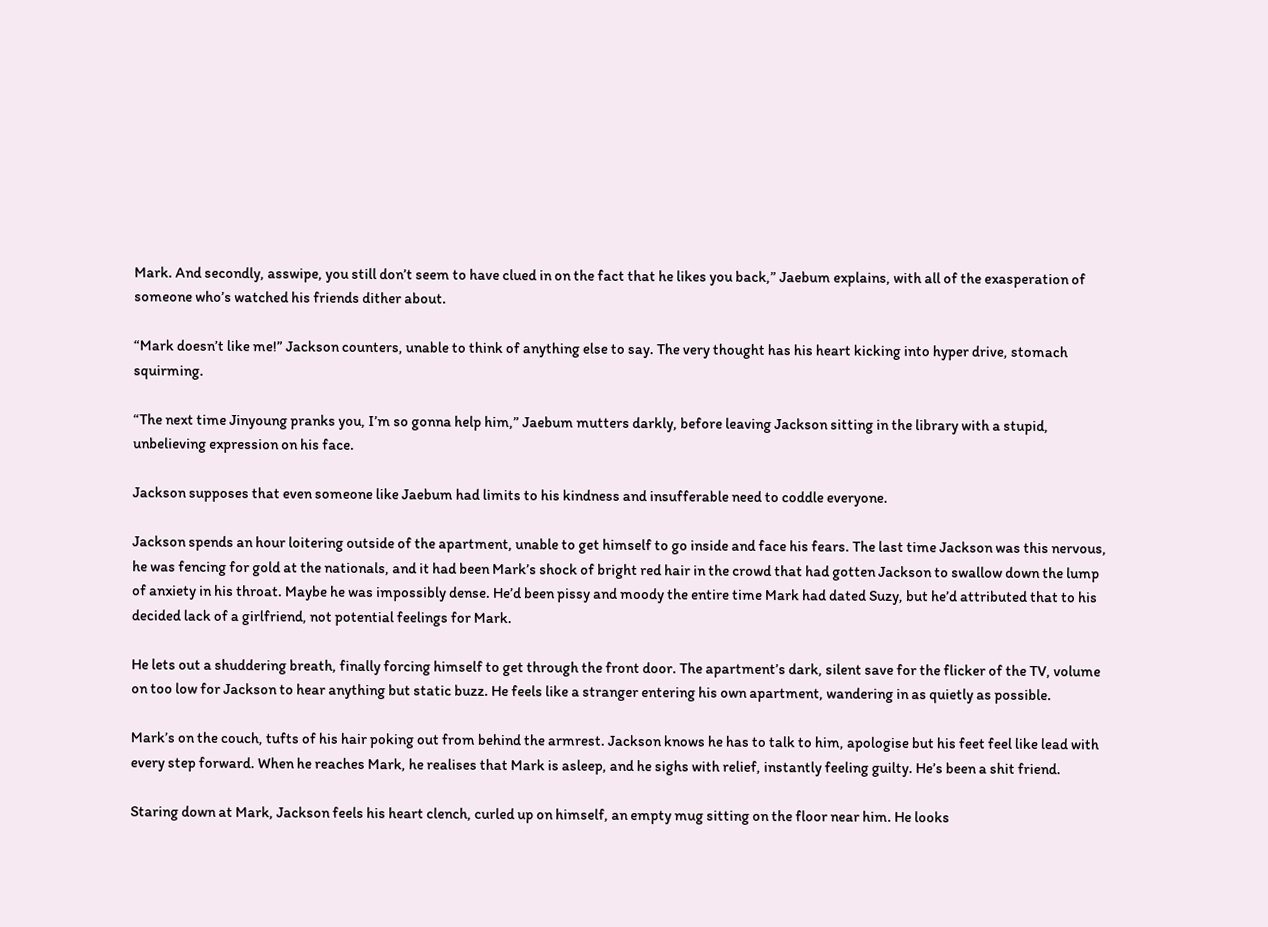Mark. And secondly, asswipe, you still don’t seem to have clued in on the fact that he likes you back,” Jaebum explains, with all of the exasperation of someone who’s watched his friends dither about.

“Mark doesn’t like me!” Jackson counters, unable to think of anything else to say. The very thought has his heart kicking into hyper drive, stomach squirming.

“The next time Jinyoung pranks you, I’m so gonna help him,” Jaebum mutters darkly, before leaving Jackson sitting in the library with a stupid, unbelieving expression on his face.

Jackson supposes that even someone like Jaebum had limits to his kindness and insufferable need to coddle everyone.

Jackson spends an hour loitering outside of the apartment, unable to get himself to go inside and face his fears. The last time Jackson was this nervous, he was fencing for gold at the nationals, and it had been Mark’s shock of bright red hair in the crowd that had gotten Jackson to swallow down the lump of anxiety in his throat. Maybe he was impossibly dense. He’d been pissy and moody the entire time Mark had dated Suzy, but he’d attributed that to his decided lack of a girlfriend, not potential feelings for Mark.

He lets out a shuddering breath, finally forcing himself to get through the front door. The apartment’s dark, silent save for the flicker of the TV, volume on too low for Jackson to hear anything but static buzz. He feels like a stranger entering his own apartment, wandering in as quietly as possible.

Mark’s on the couch, tufts of his hair poking out from behind the armrest. Jackson knows he has to talk to him, apologise but his feet feel like lead with every step forward. When he reaches Mark, he realises that Mark is asleep, and he sighs with relief, instantly feeling guilty. He’s been a shit friend.

Staring down at Mark, Jackson feels his heart clench, curled up on himself, an empty mug sitting on the floor near him. He looks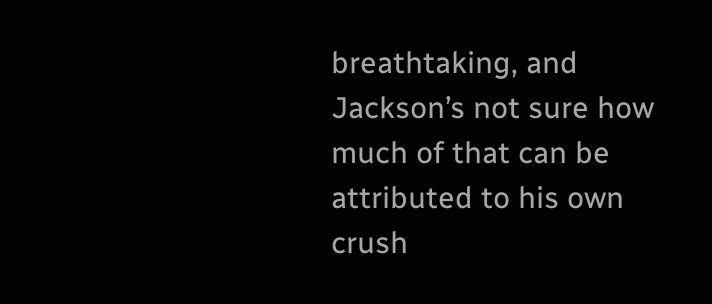breathtaking, and Jackson’s not sure how much of that can be attributed to his own crush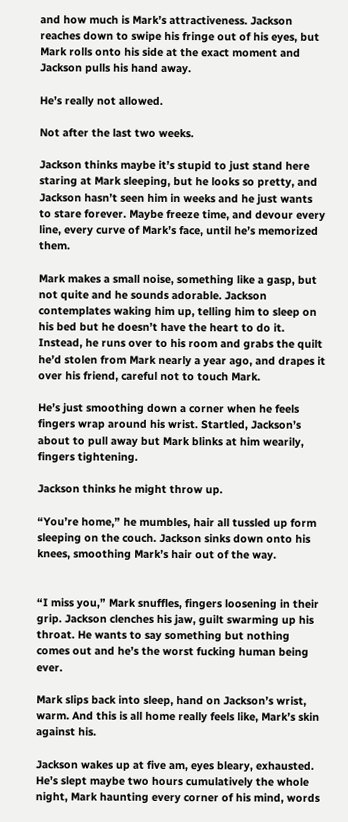and how much is Mark’s attractiveness. Jackson reaches down to swipe his fringe out of his eyes, but Mark rolls onto his side at the exact moment and Jackson pulls his hand away.

He’s really not allowed.

Not after the last two weeks.

Jackson thinks maybe it’s stupid to just stand here staring at Mark sleeping, but he looks so pretty, and Jackson hasn’t seen him in weeks and he just wants to stare forever. Maybe freeze time, and devour every line, every curve of Mark’s face, until he’s memorized them.

Mark makes a small noise, something like a gasp, but not quite and he sounds adorable. Jackson contemplates waking him up, telling him to sleep on his bed but he doesn’t have the heart to do it. Instead, he runs over to his room and grabs the quilt he’d stolen from Mark nearly a year ago, and drapes it over his friend, careful not to touch Mark.

He’s just smoothing down a corner when he feels fingers wrap around his wrist. Startled, Jackson’s about to pull away but Mark blinks at him wearily, fingers tightening.

Jackson thinks he might throw up.

“You’re home,” he mumbles, hair all tussled up form sleeping on the couch. Jackson sinks down onto his knees, smoothing Mark’s hair out of the way.


“I miss you,” Mark snuffles, fingers loosening in their grip. Jackson clenches his jaw, guilt swarming up his throat. He wants to say something but nothing comes out and he’s the worst fucking human being ever.

Mark slips back into sleep, hand on Jackson’s wrist, warm. And this is all home really feels like, Mark’s skin against his.

Jackson wakes up at five am, eyes bleary, exhausted. He’s slept maybe two hours cumulatively the whole night, Mark haunting every corner of his mind, words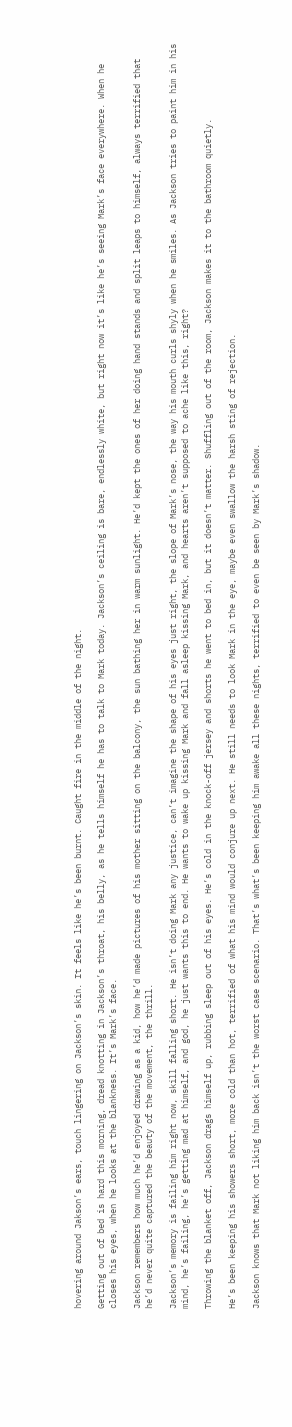hovering around Jakson’s ears, touch lingering on Jackson’s skin. It feels like he’s been burnt. Caught fire in the middle of the night.

Getting out of bed is hard this morning, dread knotting in Jackson’s throat, his belly, as he tells himself he has to talk to Mark today. Jackson’s ceiling is bare, endlessly white, but right now it’s like he’s seeing Mark’s face everywhere. When he closes his eyes, when he looks at the blankness. It’s Mark’s face.

Jackson remembers how much he’d enjoyed drawing as a kid, how he’d made pictures of his mother sitting on the balcony, the sun bathing her in warm sunlight. He’d kept the ones of her doing hand stands and split leaps to himself, always terrified that he’d never quite captured the beauty of the movement, the thrill.

Jackson’s memory is failing him right now, skill falling short. He isn’t doing Mark any justice, can’t imagine the shape of his eyes just right, the slope of Mark’s nose, the way his mouth curls shyly when he smiles. As Jackson tries to paint him in his mind, he’s failing, he’s getting mad at himself, and god, he just wants this to end. He wants to wake up kissing Mark and fall asleep kissing Mark, and hearts aren’t supposed to ache like this, right?

Throwing the blanket off, Jackson drags himself up, rubbing sleep out of his eyes. He’s cold in the knock-off jersey and shorts he went to bed in, but it doesn’t matter. Shuffling out of the room, Jackson makes it to the bathroom quietly.

He’s been keeping his showers short, more cold than hot, terrified of what his mind would conjure up next. He still needs to look Mark in the eye, maybe even swallow the harsh sting of rejection.

Jackson knows that Mark not liking him back isn’t the worst case scenario. That’s what’s been keeping him awake all these nights, terrified to even be seen by Mark’s shadow.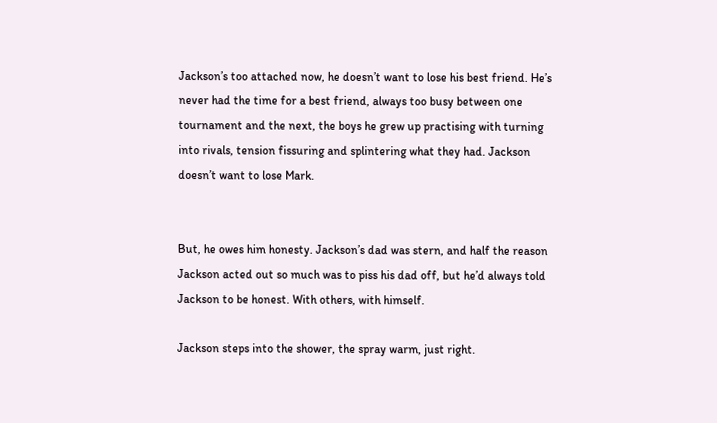Jackson’s too attached now, he doesn’t want to lose his best friend. He’s never had the time for a best friend, always too busy between one tournament and the next, the boys he grew up practising with turning into rivals, tension fissuring and splintering what they had. Jackson doesn’t want to lose Mark.


But, he owes him honesty. Jackson’s dad was stern, and half the reason Jackson acted out so much was to piss his dad off, but he’d always told Jackson to be honest. With others, with himself.

Jackson steps into the shower, the spray warm, just right.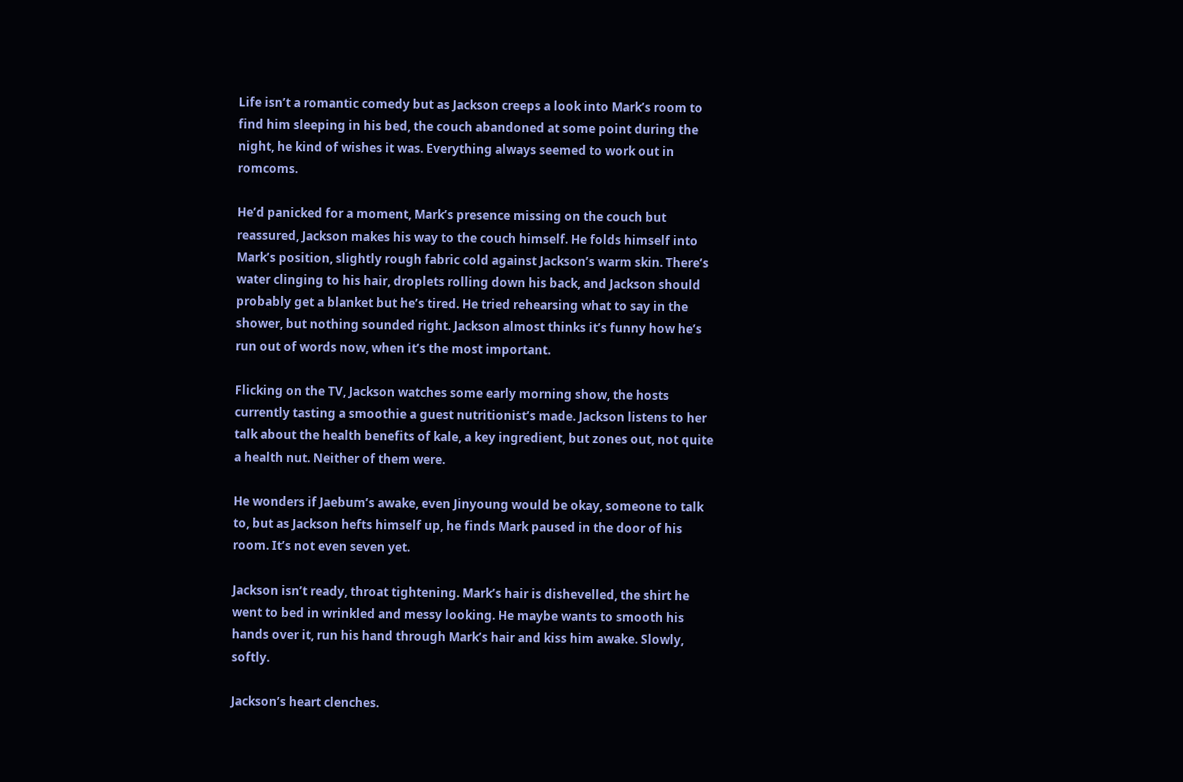Life isn’t a romantic comedy but as Jackson creeps a look into Mark’s room to find him sleeping in his bed, the couch abandoned at some point during the night, he kind of wishes it was. Everything always seemed to work out in romcoms.

He’d panicked for a moment, Mark’s presence missing on the couch but reassured, Jackson makes his way to the couch himself. He folds himself into Mark’s position, slightly rough fabric cold against Jackson’s warm skin. There’s water clinging to his hair, droplets rolling down his back, and Jackson should probably get a blanket but he’s tired. He tried rehearsing what to say in the shower, but nothing sounded right. Jackson almost thinks it’s funny how he’s run out of words now, when it’s the most important.

Flicking on the TV, Jackson watches some early morning show, the hosts currently tasting a smoothie a guest nutritionist’s made. Jackson listens to her talk about the health benefits of kale, a key ingredient, but zones out, not quite a health nut. Neither of them were.

He wonders if Jaebum’s awake, even Jinyoung would be okay, someone to talk to, but as Jackson hefts himself up, he finds Mark paused in the door of his room. It’s not even seven yet.

Jackson isn’t ready, throat tightening. Mark’s hair is dishevelled, the shirt he went to bed in wrinkled and messy looking. He maybe wants to smooth his hands over it, run his hand through Mark’s hair and kiss him awake. Slowly, softly.

Jackson’s heart clenches.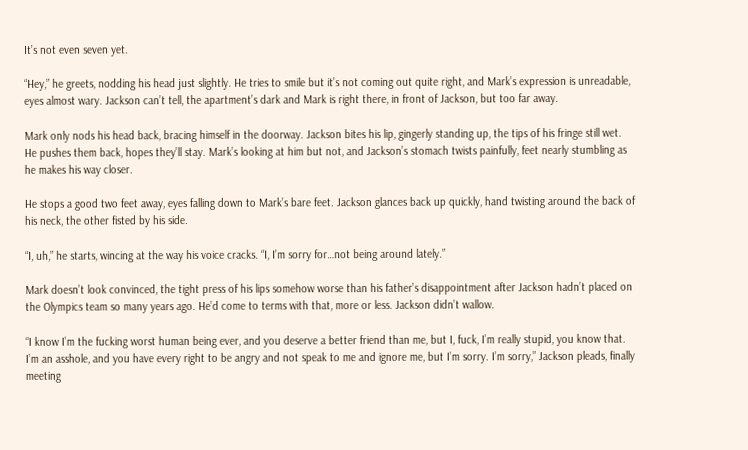It’s not even seven yet.

“Hey,” he greets, nodding his head just slightly. He tries to smile but it’s not coming out quite right, and Mark’s expression is unreadable, eyes almost wary. Jackson can’t tell, the apartment’s dark and Mark is right there, in front of Jackson, but too far away.

Mark only nods his head back, bracing himself in the doorway. Jackson bites his lip, gingerly standing up, the tips of his fringe still wet. He pushes them back, hopes they’ll stay. Mark’s looking at him but not, and Jackson’s stomach twists painfully, feet nearly stumbling as he makes his way closer.

He stops a good two feet away, eyes falling down to Mark’s bare feet. Jackson glances back up quickly, hand twisting around the back of his neck, the other fisted by his side.

“I, uh,” he starts, wincing at the way his voice cracks. “I, I’m sorry for…not being around lately.”

Mark doesn’t look convinced, the tight press of his lips somehow worse than his father’s disappointment after Jackson hadn’t placed on the Olympics team so many years ago. He’d come to terms with that, more or less. Jackson didn’t wallow.

“I know I’m the fucking worst human being ever, and you deserve a better friend than me, but I, fuck, I’m really stupid, you know that. I’m an asshole, and you have every right to be angry and not speak to me and ignore me, but I’m sorry. I’m sorry,” Jackson pleads, finally meeting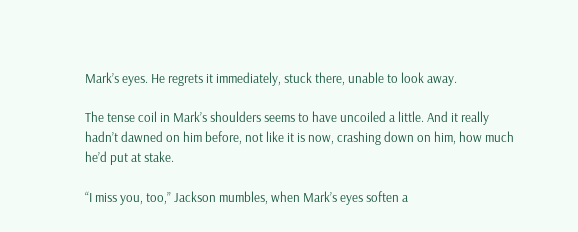Mark’s eyes. He regrets it immediately, stuck there, unable to look away.

The tense coil in Mark’s shoulders seems to have uncoiled a little. And it really hadn’t dawned on him before, not like it is now, crashing down on him, how much he’d put at stake.

“I miss you, too,” Jackson mumbles, when Mark’s eyes soften a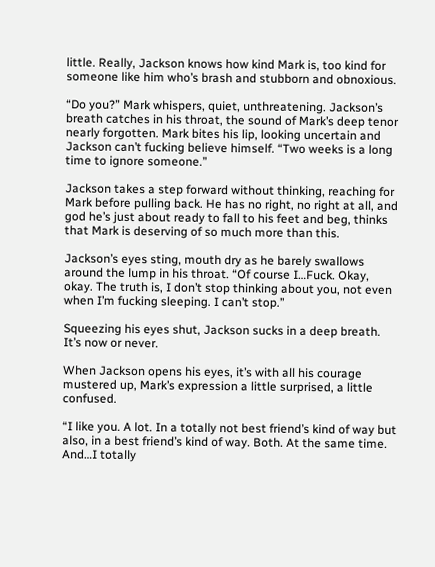little. Really, Jackson knows how kind Mark is, too kind for someone like him who’s brash and stubborn and obnoxious.

“Do you?” Mark whispers, quiet, unthreatening. Jackson’s breath catches in his throat, the sound of Mark’s deep tenor nearly forgotten. Mark bites his lip, looking uncertain and Jackson can’t fucking believe himself. “Two weeks is a long time to ignore someone.”

Jackson takes a step forward without thinking, reaching for Mark before pulling back. He has no right, no right at all, and god he’s just about ready to fall to his feet and beg, thinks that Mark is deserving of so much more than this.

Jackson’s eyes sting, mouth dry as he barely swallows around the lump in his throat. “Of course I…Fuck. Okay, okay. The truth is, I don’t stop thinking about you, not even when I’m fucking sleeping. I can’t stop.”

Squeezing his eyes shut, Jackson sucks in a deep breath. It’s now or never.

When Jackson opens his eyes, it’s with all his courage mustered up, Mark’s expression a little surprised, a little confused.

“I like you. A lot. In a totally not best friend’s kind of way but also, in a best friend’s kind of way. Both. At the same time. And…I totally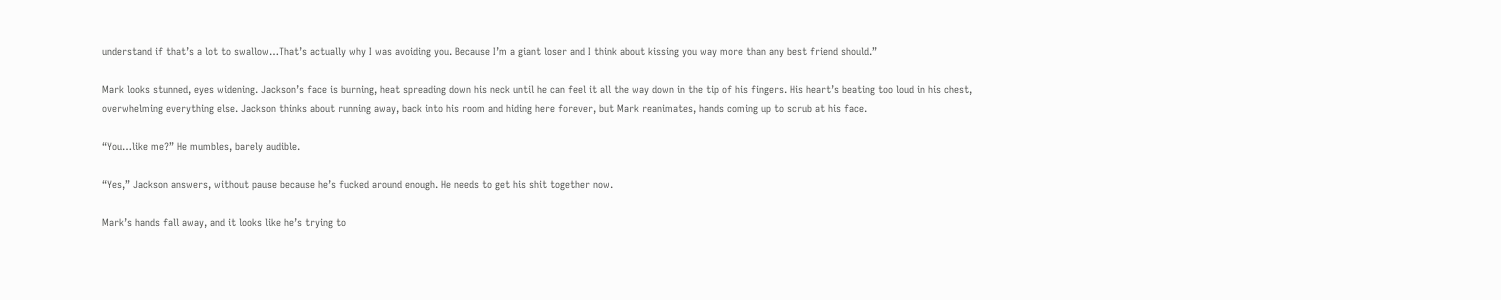understand if that’s a lot to swallow…That’s actually why I was avoiding you. Because I’m a giant loser and I think about kissing you way more than any best friend should.”

Mark looks stunned, eyes widening. Jackson’s face is burning, heat spreading down his neck until he can feel it all the way down in the tip of his fingers. His heart’s beating too loud in his chest, overwhelming everything else. Jackson thinks about running away, back into his room and hiding here forever, but Mark reanimates, hands coming up to scrub at his face.

“You…like me?” He mumbles, barely audible.

“Yes,” Jackson answers, without pause because he’s fucked around enough. He needs to get his shit together now.

Mark’s hands fall away, and it looks like he’s trying to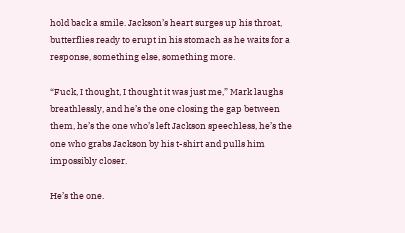hold back a smile. Jackson’s heart surges up his throat, butterflies ready to erupt in his stomach as he waits for a response, something else, something more.

“Fuck, I thought, I thought it was just me,” Mark laughs breathlessly, and he’s the one closing the gap between them, he’s the one who’s left Jackson speechless, he’s the one who grabs Jackson by his t-shirt and pulls him impossibly closer.

He’s the one.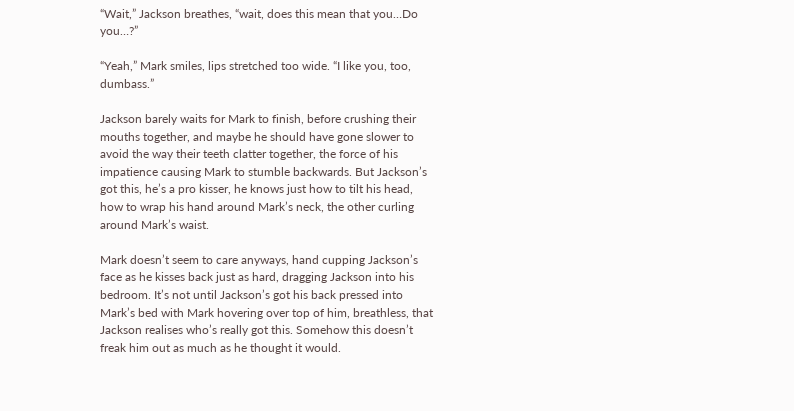“Wait,” Jackson breathes, “wait, does this mean that you…Do you…?”

“Yeah,” Mark smiles, lips stretched too wide. “I like you, too, dumbass.”

Jackson barely waits for Mark to finish, before crushing their mouths together, and maybe he should have gone slower to avoid the way their teeth clatter together, the force of his impatience causing Mark to stumble backwards. But Jackson’s got this, he’s a pro kisser, he knows just how to tilt his head, how to wrap his hand around Mark’s neck, the other curling around Mark’s waist.

Mark doesn’t seem to care anyways, hand cupping Jackson’s face as he kisses back just as hard, dragging Jackson into his bedroom. It’s not until Jackson’s got his back pressed into Mark’s bed with Mark hovering over top of him, breathless, that Jackson realises who’s really got this. Somehow this doesn’t freak him out as much as he thought it would.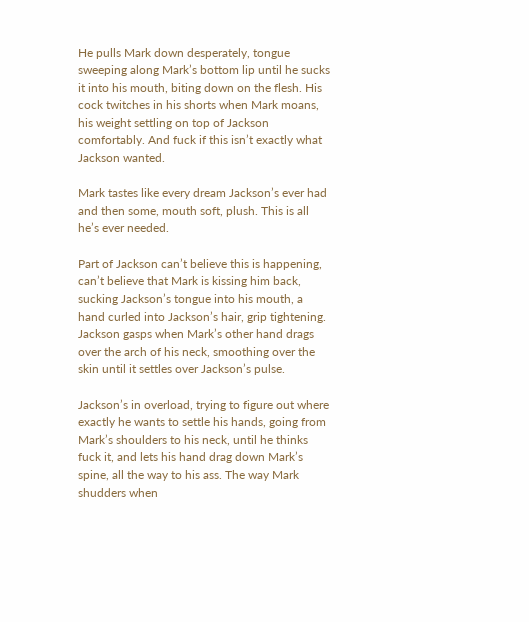He pulls Mark down desperately, tongue sweeping along Mark’s bottom lip until he sucks it into his mouth, biting down on the flesh. His cock twitches in his shorts when Mark moans, his weight settling on top of Jackson comfortably. And fuck if this isn’t exactly what Jackson wanted.

Mark tastes like every dream Jackson’s ever had and then some, mouth soft, plush. This is all he’s ever needed.

Part of Jackson can’t believe this is happening, can’t believe that Mark is kissing him back, sucking Jackson’s tongue into his mouth, a hand curled into Jackson’s hair, grip tightening. Jackson gasps when Mark’s other hand drags over the arch of his neck, smoothing over the skin until it settles over Jackson’s pulse.

Jackson’s in overload, trying to figure out where exactly he wants to settle his hands, going from Mark’s shoulders to his neck, until he thinks fuck it, and lets his hand drag down Mark’s spine, all the way to his ass. The way Mark shudders when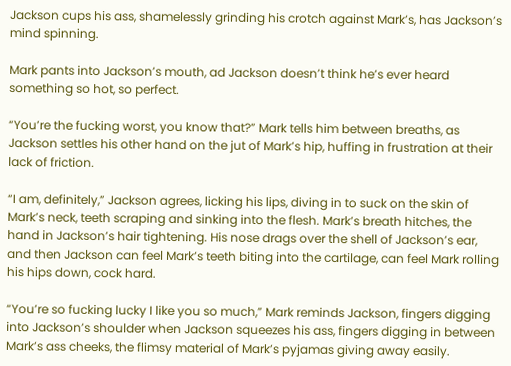Jackson cups his ass, shamelessly grinding his crotch against Mark’s, has Jackson’s mind spinning.

Mark pants into Jackson’s mouth, ad Jackson doesn’t think he’s ever heard something so hot, so perfect.

“You’re the fucking worst, you know that?” Mark tells him between breaths, as Jackson settles his other hand on the jut of Mark’s hip, huffing in frustration at their lack of friction.

“I am, definitely,” Jackson agrees, licking his lips, diving in to suck on the skin of Mark’s neck, teeth scraping and sinking into the flesh. Mark’s breath hitches, the hand in Jackson’s hair tightening. His nose drags over the shell of Jackson’s ear, and then Jackson can feel Mark’s teeth biting into the cartilage, can feel Mark rolling his hips down, cock hard.

“You’re so fucking lucky I like you so much,” Mark reminds Jackson, fingers digging into Jackson’s shoulder when Jackson squeezes his ass, fingers digging in between Mark’s ass cheeks, the flimsy material of Mark’s pyjamas giving away easily.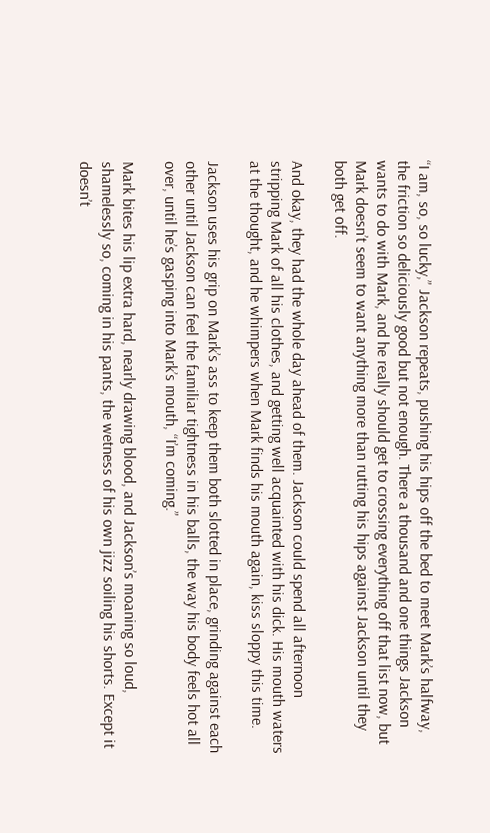“I am, so, so lucky,” Jackson repeats, pushing his hips off the bed to meet Mark’s halfway, the friction so deliciously good but not enough. There a thousand and one things Jackson wants to do with Mark, and he really should get to crossing everything off that list now, but Mark doesn’t seem to want anything more than rutting his hips against Jackson until they both get off.

And okay, they had the whole day ahead of them. Jackson could spend all afternoon stripping Mark of all his clothes, and getting well acquainted with his dick. His mouth waters at the thought, and he whimpers when Mark finds his mouth again, kiss sloppy this time.

Jackson uses his grip on Mark’s ass to keep them both slotted in place, grinding against each other until Jackson can feel the familiar tightness in his balls, the way his body feels hot all over, until he’s gasping into Mark’s mouth, “I’m coming.”

Mark bites his lip extra hard, nearly drawing blood, and Jackson’s moaning so loud, shamelessly so, coming in his pants, the wetness of his own jizz soiling his shorts. Except it doesn’t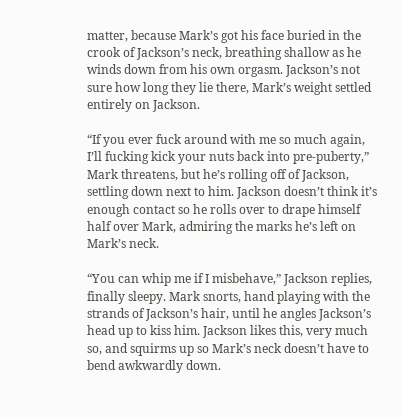matter, because Mark’s got his face buried in the crook of Jackson’s neck, breathing shallow as he winds down from his own orgasm. Jackson’s not sure how long they lie there, Mark’s weight settled entirely on Jackson.

“If you ever fuck around with me so much again, I’ll fucking kick your nuts back into pre-puberty,” Mark threatens, but he’s rolling off of Jackson, settling down next to him. Jackson doesn’t think it’s enough contact so he rolls over to drape himself half over Mark, admiring the marks he’s left on Mark’s neck.

“You can whip me if I misbehave,” Jackson replies, finally sleepy. Mark snorts, hand playing with the strands of Jackson’s hair, until he angles Jackson’s head up to kiss him. Jackson likes this, very much so, and squirms up so Mark’s neck doesn’t have to bend awkwardly down.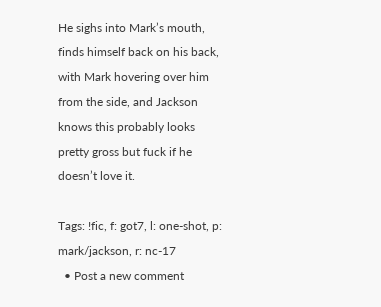He sighs into Mark’s mouth, finds himself back on his back, with Mark hovering over him from the side, and Jackson knows this probably looks pretty gross but fuck if he doesn’t love it.

Tags: !fic, f: got7, l: one-shot, p: mark/jackson, r: nc-17
  • Post a new comment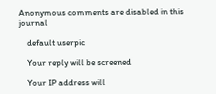Anonymous comments are disabled in this journal

    default userpic

    Your reply will be screened

    Your IP address will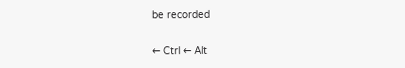be recorded

← Ctrl ← Alt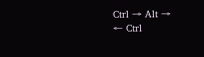Ctrl → Alt →
← Ctrl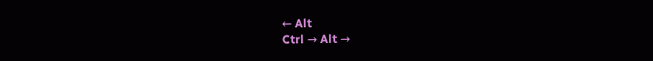← Alt
Ctrl → Alt →